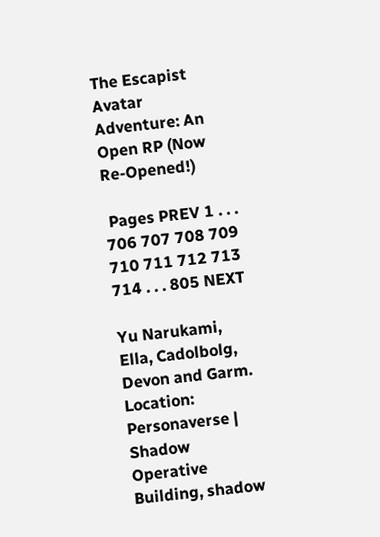The Escapist Avatar Adventure: An Open RP (Now Re-Opened!)

 Pages PREV 1 . . . 706 707 708 709 710 711 712 713 714 . . . 805 NEXT

Yu Narukami, Ella, Cadolbolg, Devon and Garm.
Location: Personaverse | Shadow Operative Building, shadow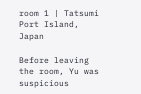room 1 | Tatsumi Port Island, Japan

Before leaving the room, Yu was suspicious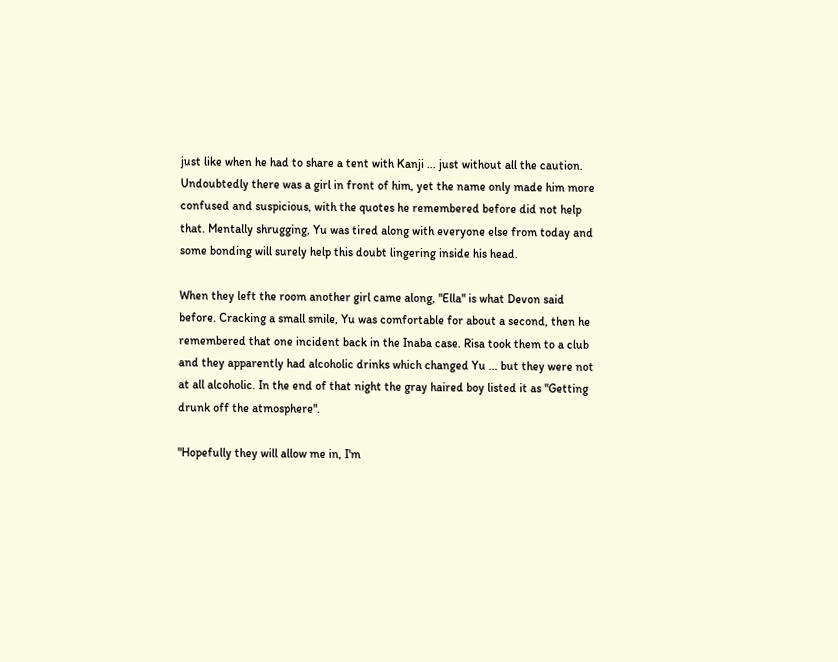just like when he had to share a tent with Kanji ... just without all the caution. Undoubtedly there was a girl in front of him, yet the name only made him more confused and suspicious, with the quotes he remembered before did not help that. Mentally shrugging, Yu was tired along with everyone else from today and some bonding will surely help this doubt lingering inside his head.

When they left the room another girl came along, "Ella" is what Devon said before. Cracking a small smile, Yu was comfortable for about a second, then he remembered that one incident back in the Inaba case. Risa took them to a club and they apparently had alcoholic drinks which changed Yu ... but they were not at all alcoholic. In the end of that night the gray haired boy listed it as "Getting drunk off the atmosphere".

"Hopefully they will allow me in, I'm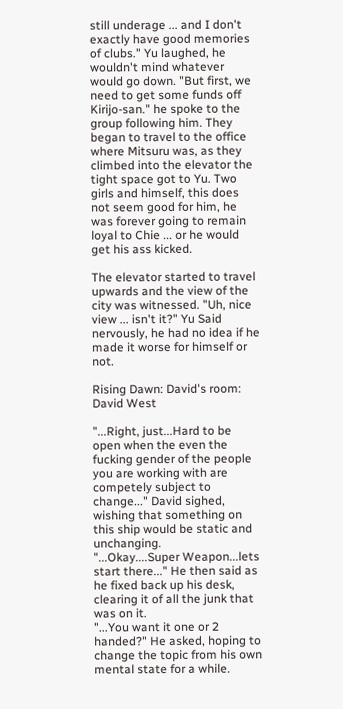still underage ... and I don't exactly have good memories of clubs." Yu laughed, he wouldn't mind whatever would go down. "But first, we need to get some funds off Kirijo-san." he spoke to the group following him. They began to travel to the office where Mitsuru was, as they climbed into the elevator the tight space got to Yu. Two girls and himself, this does not seem good for him, he was forever going to remain loyal to Chie ... or he would get his ass kicked.

The elevator started to travel upwards and the view of the city was witnessed. "Uh, nice view ... isn't it?" Yu Said nervously, he had no idea if he made it worse for himself or not.

Rising Dawn: David's room: David West

"...Right, just...Hard to be open when the even the fucking gender of the people you are working with are competely subject to change..." David sighed, wishing that something on this ship would be static and unchanging.
"...Okay....Super Weapon...lets start there..." He then said as he fixed back up his desk, clearing it of all the junk that was on it.
"...You want it one or 2 handed?" He asked, hoping to change the topic from his own mental state for a while.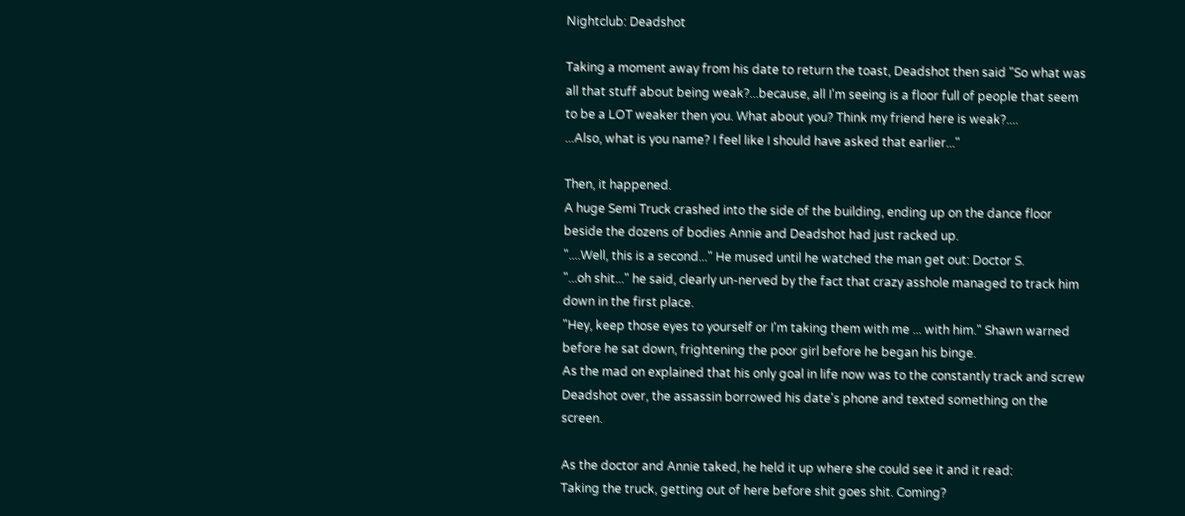Nightclub: Deadshot

Taking a moment away from his date to return the toast, Deadshot then said "So what was all that stuff about being weak?...because, all I'm seeing is a floor full of people that seem to be a LOT weaker then you. What about you? Think my friend here is weak?....
...Also, what is you name? I feel like I should have asked that earlier..."

Then, it happened.
A huge Semi Truck crashed into the side of the building, ending up on the dance floor beside the dozens of bodies Annie and Deadshot had just racked up.
"....Well, this is a second..." He mused until he watched the man get out: Doctor S.
"...oh shit..." he said, clearly un-nerved by the fact that crazy asshole managed to track him down in the first place.
"Hey, keep those eyes to yourself or I'm taking them with me ... with him." Shawn warned before he sat down, frightening the poor girl before he began his binge.
As the mad on explained that his only goal in life now was to the constantly track and screw Deadshot over, the assassin borrowed his date's phone and texted something on the screen.

As the doctor and Annie taked, he held it up where she could see it and it read:
Taking the truck, getting out of here before shit goes shit. Coming?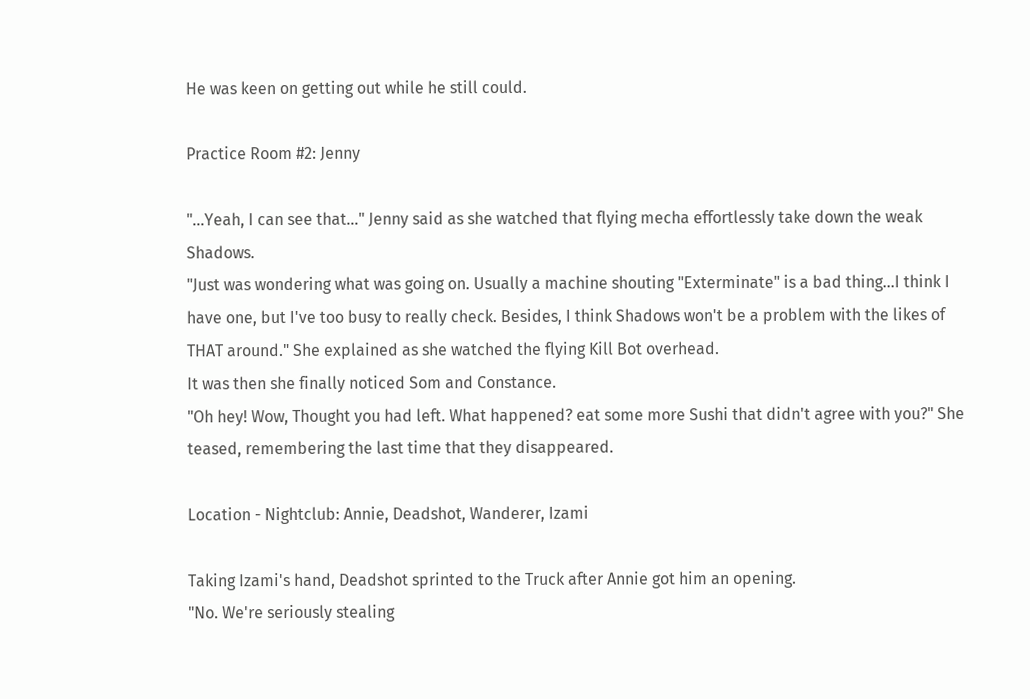He was keen on getting out while he still could.

Practice Room #2: Jenny

"...Yeah, I can see that..." Jenny said as she watched that flying mecha effortlessly take down the weak Shadows.
"Just was wondering what was going on. Usually a machine shouting "Exterminate" is a bad thing...I think I have one, but I've too busy to really check. Besides, I think Shadows won't be a problem with the likes of THAT around." She explained as she watched the flying Kill Bot overhead.
It was then she finally noticed Som and Constance.
"Oh hey! Wow, Thought you had left. What happened? eat some more Sushi that didn't agree with you?" She teased, remembering the last time that they disappeared.

Location - Nightclub: Annie, Deadshot, Wanderer, Izami

Taking Izami's hand, Deadshot sprinted to the Truck after Annie got him an opening.
"No. We're seriously stealing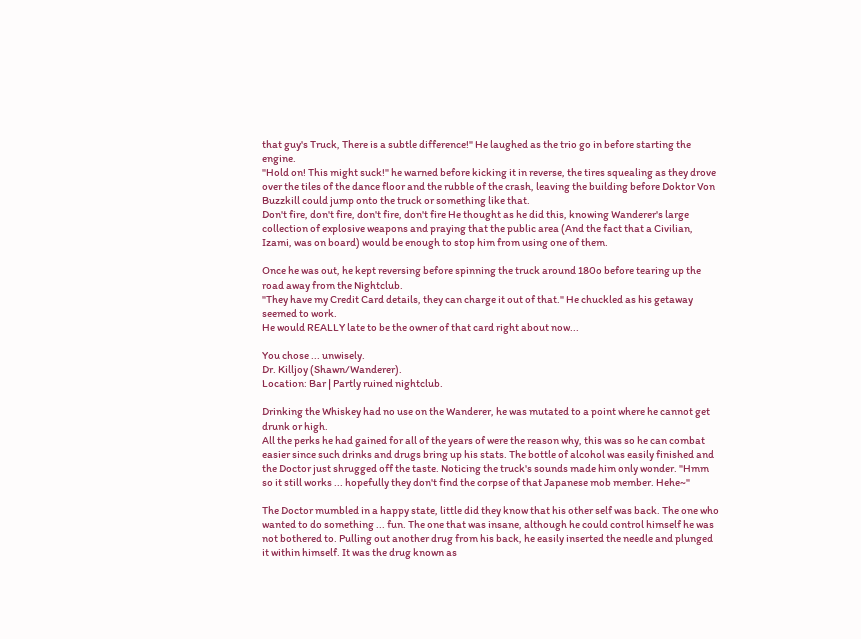that guy's Truck, There is a subtle difference!" He laughed as the trio go in before starting the engine.
"Hold on! This might suck!" he warned before kicking it in reverse, the tires squealing as they drove over the tiles of the dance floor and the rubble of the crash, leaving the building before Doktor Von Buzzkill could jump onto the truck or something like that.
Don't fire, don't fire, don't fire, don't fire He thought as he did this, knowing Wanderer's large collection of explosive weapons and praying that the public area (And the fact that a Civilian, Izami, was on board) would be enough to stop him from using one of them.

Once he was out, he kept reversing before spinning the truck around 180o before tearing up the road away from the Nightclub.
"They have my Credit Card details, they can charge it out of that." He chuckled as his getaway seemed to work.
He would REALLY late to be the owner of that card right about now...

You chose ... unwisely.
Dr. Killjoy (Shawn/Wanderer).
Location: Bar | Partly ruined nightclub.

Drinking the Whiskey had no use on the Wanderer, he was mutated to a point where he cannot get drunk or high.
All the perks he had gained for all of the years of were the reason why, this was so he can combat easier since such drinks and drugs bring up his stats. The bottle of alcohol was easily finished and the Doctor just shrugged off the taste. Noticing the truck's sounds made him only wonder. "Hmm so it still works ... hopefully they don't find the corpse of that Japanese mob member. Hehe~"

The Doctor mumbled in a happy state, little did they know that his other self was back. The one who wanted to do something ... fun. The one that was insane, although he could control himself he was not bothered to. Pulling out another drug from his back, he easily inserted the needle and plunged it within himself. It was the drug known as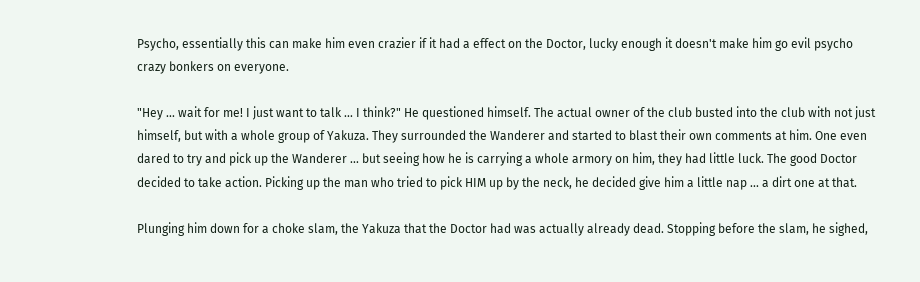Psycho, essentially this can make him even crazier if it had a effect on the Doctor, lucky enough it doesn't make him go evil psycho crazy bonkers on everyone.

"Hey ... wait for me! I just want to talk ... I think?" He questioned himself. The actual owner of the club busted into the club with not just himself, but with a whole group of Yakuza. They surrounded the Wanderer and started to blast their own comments at him. One even dared to try and pick up the Wanderer ... but seeing how he is carrying a whole armory on him, they had little luck. The good Doctor decided to take action. Picking up the man who tried to pick HIM up by the neck, he decided give him a little nap ... a dirt one at that.

Plunging him down for a choke slam, the Yakuza that the Doctor had was actually already dead. Stopping before the slam, he sighed,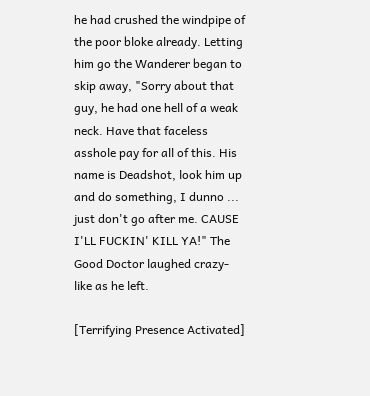he had crushed the windpipe of the poor bloke already. Letting him go the Wanderer began to skip away, "Sorry about that guy, he had one hell of a weak neck. Have that faceless asshole pay for all of this. His name is Deadshot, look him up and do something, I dunno ... just don't go after me. CAUSE I'LL FUCKIN' KILL YA!" The Good Doctor laughed crazy-like as he left.

[Terrifying Presence Activated]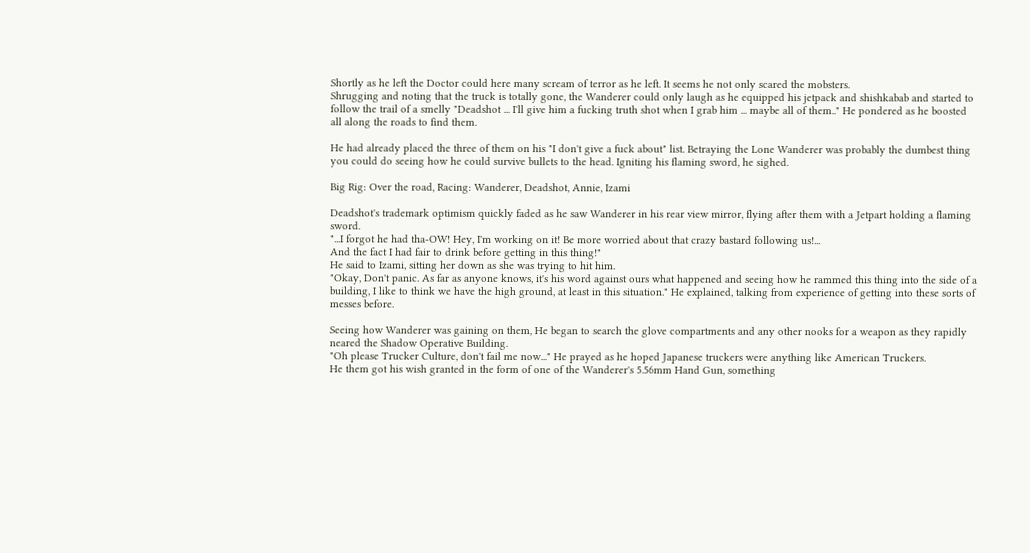Shortly as he left the Doctor could here many scream of terror as he left. It seems he not only scared the mobsters.
Shrugging and noting that the truck is totally gone, the Wanderer could only laugh as he equipped his jetpack and shishkabab and started to follow the trail of a smelly "Deadshot ... I'll give him a fucking truth shot when I grab him ... maybe all of them.." He pondered as he boosted all along the roads to find them.

He had already placed the three of them on his "I don't give a fuck about" list. Betraying the Lone Wanderer was probably the dumbest thing you could do seeing how he could survive bullets to the head. Igniting his flaming sword, he sighed.

Big Rig: Over the road, Racing: Wanderer, Deadshot, Annie, Izami

Deadshot's trademark optimism quickly faded as he saw Wanderer in his rear view mirror, flying after them with a Jetpart holding a flaming sword.
"...I forgot he had tha-OW! Hey, I'm working on it! Be more worried about that crazy bastard following us!...
And the fact I had fair to drink before getting in this thing!"
He said to Izami, sitting her down as she was trying to hit him.
"Okay, Don't panic. As far as anyone knows, it's his word against ours what happened and seeing how he rammed this thing into the side of a building, I like to think we have the high ground, at least in this situation." He explained, talking from experience of getting into these sorts of messes before.

Seeing how Wanderer was gaining on them, He began to search the glove compartments and any other nooks for a weapon as they rapidly neared the Shadow Operative Building.
"Oh please Trucker Culture, don't fail me now..." He prayed as he hoped Japanese truckers were anything like American Truckers.
He them got his wish granted in the form of one of the Wanderer's 5.56mm Hand Gun, something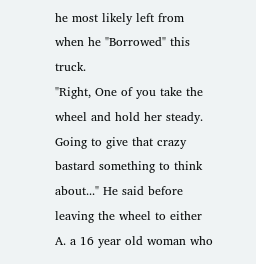he most likely left from when he "Borrowed" this truck.
"Right, One of you take the wheel and hold her steady. Going to give that crazy bastard something to think about..." He said before leaving the wheel to either A. a 16 year old woman who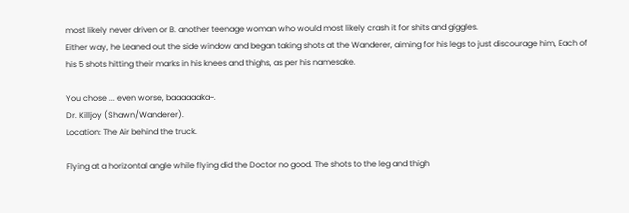most likely never driven or B. another teenage woman who would most likely crash it for shits and giggles.
Either way, he Leaned out the side window and began taking shots at the Wanderer, aiming for his legs to just discourage him, Each of his 5 shots hitting their marks in his knees and thighs, as per his namesake.

You chose ... even worse, baaaaaaka~.
Dr. Killjoy (Shawn/Wanderer).
Location: The Air behind the truck.

Flying at a horizontal angle while flying did the Doctor no good. The shots to the leg and thigh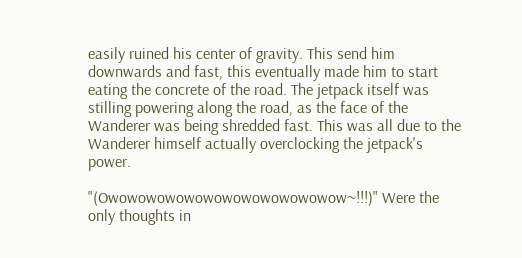easily ruined his center of gravity. This send him downwards and fast, this eventually made him to start eating the concrete of the road. The jetpack itself was stilling powering along the road, as the face of the Wanderer was being shredded fast. This was all due to the Wanderer himself actually overclocking the jetpack's power.

"(Owowowowowowowowowowowowow~!!!)" Were the only thoughts in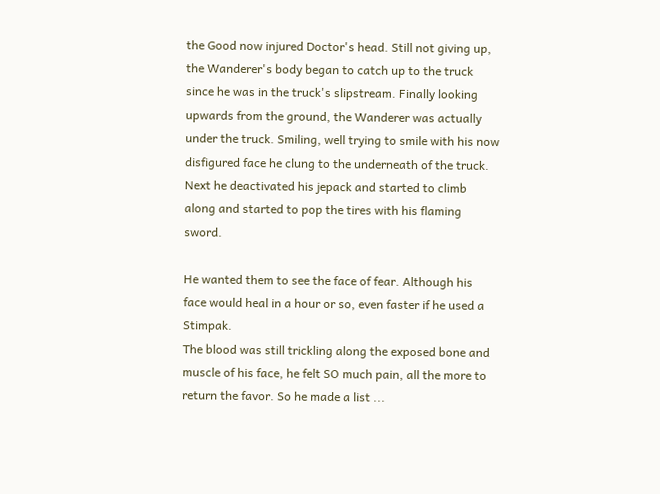the Good now injured Doctor's head. Still not giving up, the Wanderer's body began to catch up to the truck since he was in the truck's slipstream. Finally looking upwards from the ground, the Wanderer was actually under the truck. Smiling, well trying to smile with his now disfigured face he clung to the underneath of the truck. Next he deactivated his jepack and started to climb along and started to pop the tires with his flaming sword.

He wanted them to see the face of fear. Although his face would heal in a hour or so, even faster if he used a Stimpak.
The blood was still trickling along the exposed bone and muscle of his face, he felt SO much pain, all the more to return the favor. So he made a list ...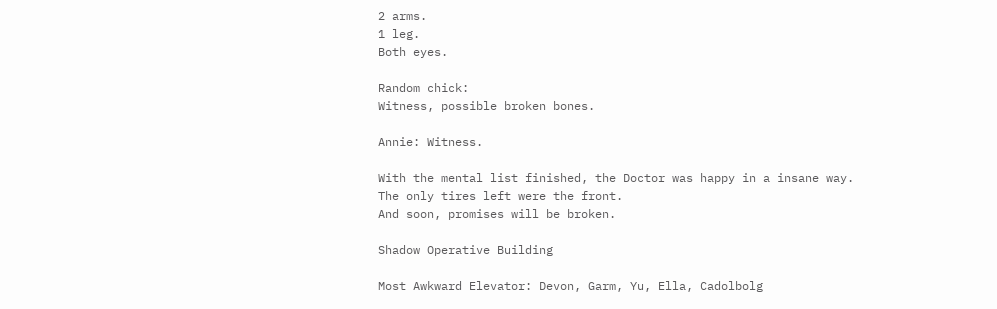2 arms.
1 leg.
Both eyes.

Random chick:
Witness, possible broken bones.

Annie: Witness.

With the mental list finished, the Doctor was happy in a insane way.
The only tires left were the front.
And soon, promises will be broken.

Shadow Operative Building

Most Awkward Elevator: Devon, Garm, Yu, Ella, Cadolbolg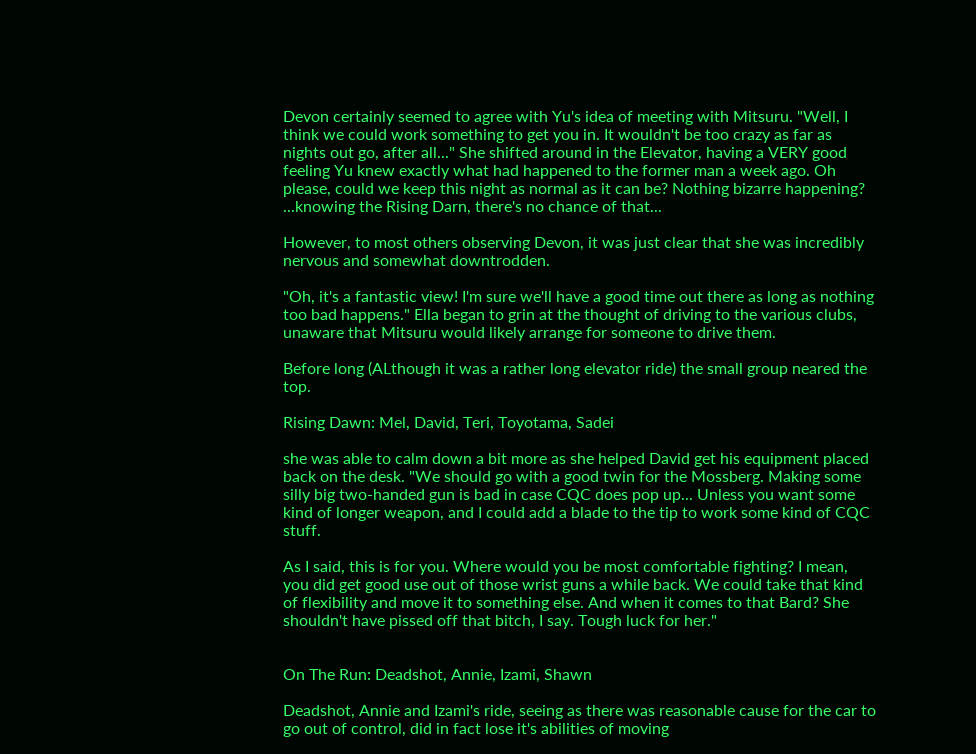Devon certainly seemed to agree with Yu's idea of meeting with Mitsuru. "Well, I think we could work something to get you in. It wouldn't be too crazy as far as nights out go, after all..." She shifted around in the Elevator, having a VERY good feeling Yu knew exactly what had happened to the former man a week ago. Oh please, could we keep this night as normal as it can be? Nothing bizarre happening? ...knowing the Rising Darn, there's no chance of that...

However, to most others observing Devon, it was just clear that she was incredibly nervous and somewhat downtrodden.

"Oh, it's a fantastic view! I'm sure we'll have a good time out there as long as nothing too bad happens." Ella began to grin at the thought of driving to the various clubs, unaware that Mitsuru would likely arrange for someone to drive them.

Before long (ALthough it was a rather long elevator ride) the small group neared the top.

Rising Dawn: Mel, David, Teri, Toyotama, Sadei

she was able to calm down a bit more as she helped David get his equipment placed back on the desk. "We should go with a good twin for the Mossberg. Making some silly big two-handed gun is bad in case CQC does pop up... Unless you want some kind of longer weapon, and I could add a blade to the tip to work some kind of CQC stuff.

As I said, this is for you. Where would you be most comfortable fighting? I mean, you did get good use out of those wrist guns a while back. We could take that kind of flexibility and move it to something else. And when it comes to that Bard? She shouldn't have pissed off that bitch, I say. Tough luck for her."


On The Run: Deadshot, Annie, Izami, Shawn

Deadshot, Annie and Izami's ride, seeing as there was reasonable cause for the car to go out of control, did in fact lose it's abilities of moving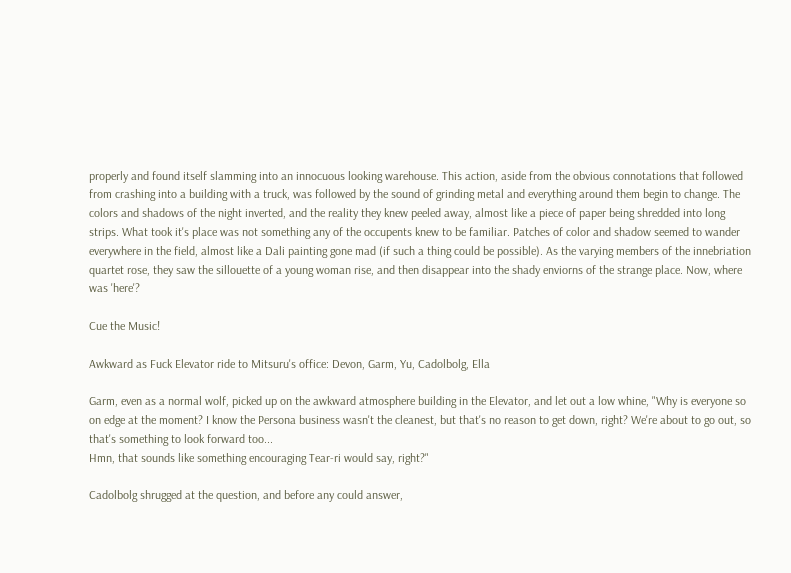properly and found itself slamming into an innocuous looking warehouse. This action, aside from the obvious connotations that followed from crashing into a building with a truck, was followed by the sound of grinding metal and everything around them begin to change. The colors and shadows of the night inverted, and the reality they knew peeled away, almost like a piece of paper being shredded into long strips. What took it's place was not something any of the occupents knew to be familiar. Patches of color and shadow seemed to wander everywhere in the field, almost like a Dali painting gone mad (if such a thing could be possible). As the varying members of the innebriation quartet rose, they saw the sillouette of a young woman rise, and then disappear into the shady enviorns of the strange place. Now, where was 'here'?

Cue the Music!

Awkward as Fuck Elevator ride to Mitsuru's office: Devon, Garm, Yu, Cadolbolg, Ella

Garm, even as a normal wolf, picked up on the awkward atmosphere building in the Elevator, and let out a low whine, "Why is everyone so on edge at the moment? I know the Persona business wasn't the cleanest, but that's no reason to get down, right? We're about to go out, so that's something to look forward too...
Hmn, that sounds like something encouraging Tear-ri would say, right?"

Cadolbolg shrugged at the question, and before any could answer,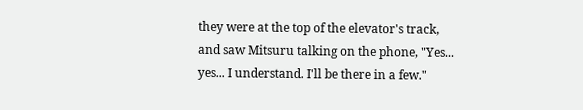they were at the top of the elevator's track, and saw Mitsuru talking on the phone, "Yes... yes... I understand. I'll be there in a few."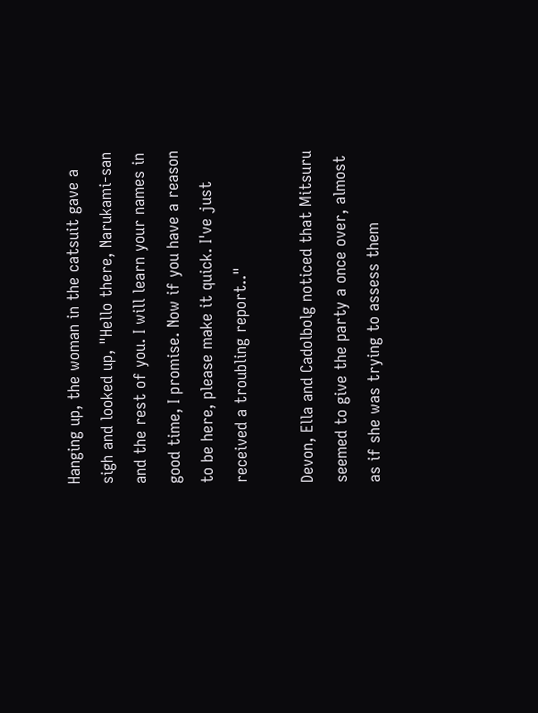Hanging up, the woman in the catsuit gave a sigh and looked up, "Hello there, Narukami-san and the rest of you. I will learn your names in good time, I promise. Now if you have a reason to be here, please make it quick. I've just received a troubling report.."

Devon, Ella and Cadolbolg noticed that Mitsuru seemed to give the party a once over, almost as if she was trying to assess them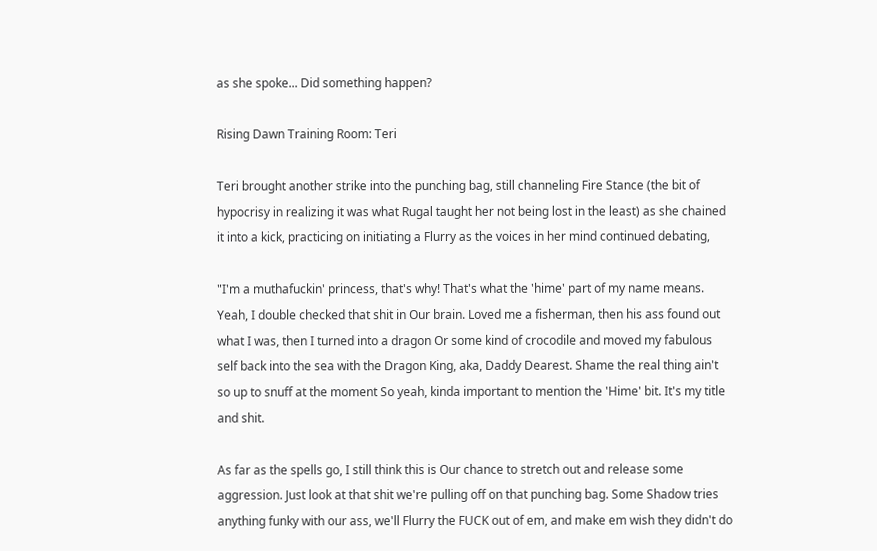as she spoke... Did something happen?

Rising Dawn Training Room: Teri

Teri brought another strike into the punching bag, still channeling Fire Stance (the bit of hypocrisy in realizing it was what Rugal taught her not being lost in the least) as she chained it into a kick, practicing on initiating a Flurry as the voices in her mind continued debating,

"I'm a muthafuckin' princess, that's why! That's what the 'hime' part of my name means. Yeah, I double checked that shit in Our brain. Loved me a fisherman, then his ass found out what I was, then I turned into a dragon Or some kind of crocodile and moved my fabulous self back into the sea with the Dragon King, aka, Daddy Dearest. Shame the real thing ain't so up to snuff at the moment So yeah, kinda important to mention the 'Hime' bit. It's my title and shit.

As far as the spells go, I still think this is Our chance to stretch out and release some aggression. Just look at that shit we're pulling off on that punching bag. Some Shadow tries anything funky with our ass, we'll Flurry the FUCK out of em, and make em wish they didn't do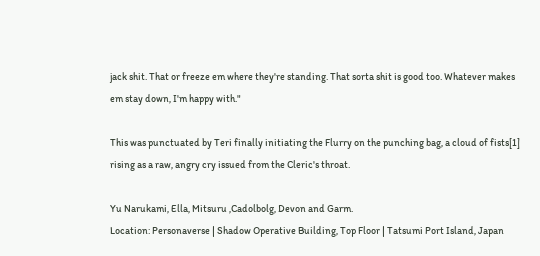jack shit. That or freeze em where they're standing. That sorta shit is good too. Whatever makes em stay down, I'm happy with."

This was punctuated by Teri finally initiating the Flurry on the punching bag, a cloud of fists[1] rising as a raw, angry cry issued from the Cleric's throat.

Yu Narukami, Ella, Mitsuru ,Cadolbolg, Devon and Garm.
Location: Personaverse | Shadow Operative Building, Top Floor | Tatsumi Port Island, Japan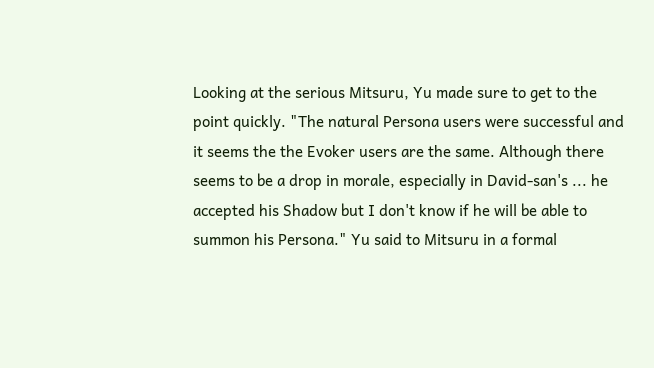Looking at the serious Mitsuru, Yu made sure to get to the point quickly. "The natural Persona users were successful and it seems the the Evoker users are the same. Although there seems to be a drop in morale, especially in David-san's ... he accepted his Shadow but I don't know if he will be able to summon his Persona." Yu said to Mitsuru in a formal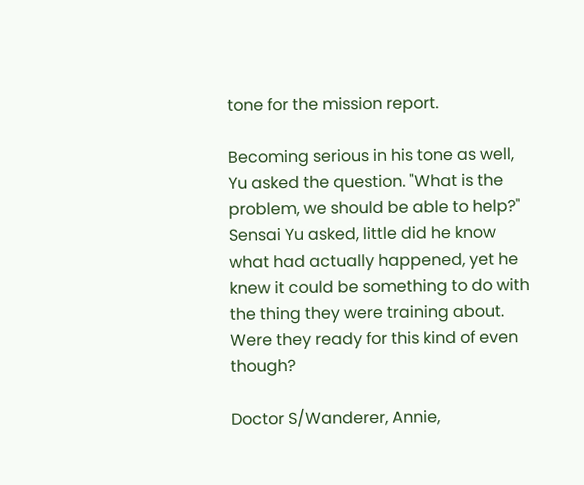tone for the mission report.

Becoming serious in his tone as well, Yu asked the question. "What is the problem, we should be able to help?" Sensai Yu asked, little did he know what had actually happened, yet he knew it could be something to do with the thing they were training about. Were they ready for this kind of even though?

Doctor S/Wanderer, Annie,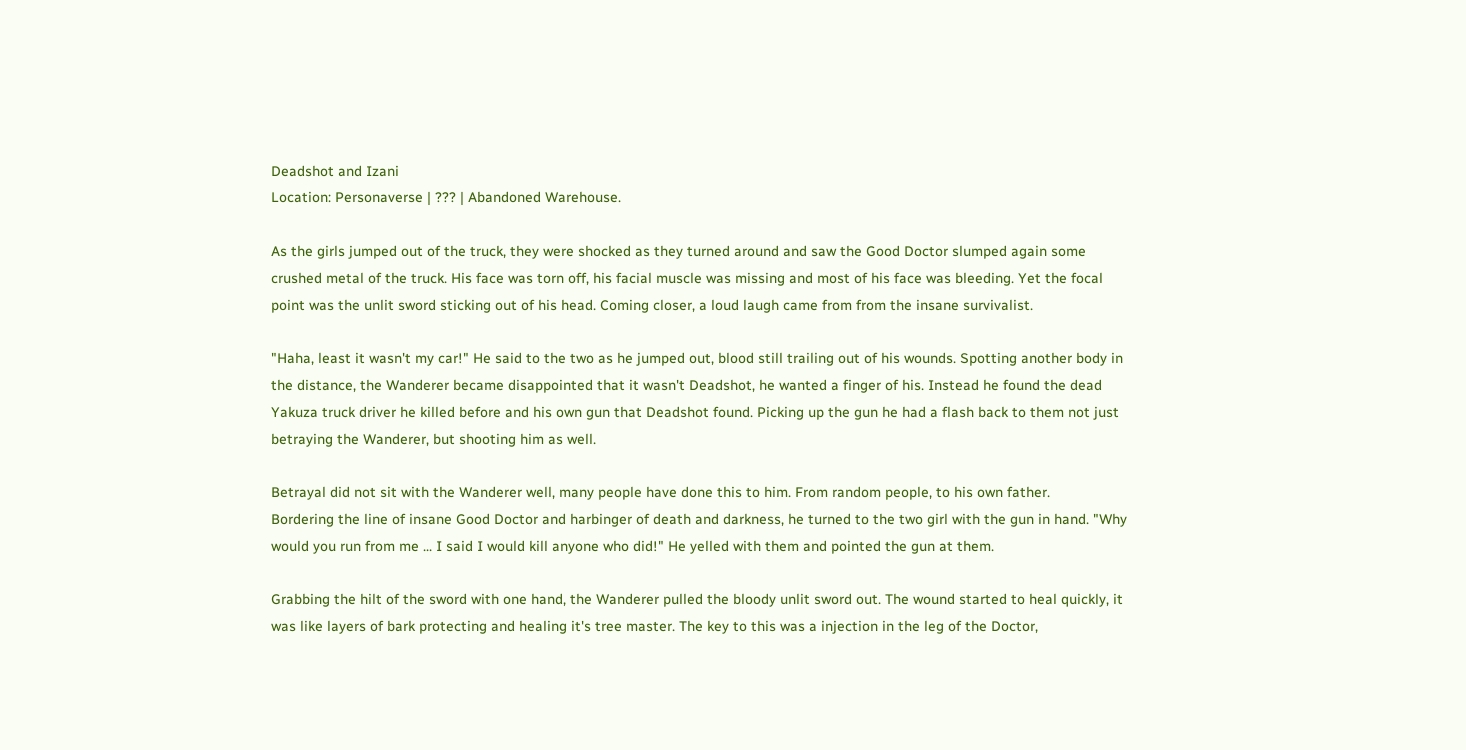Deadshot and Izani
Location: Personaverse | ??? | Abandoned Warehouse.

As the girls jumped out of the truck, they were shocked as they turned around and saw the Good Doctor slumped again some crushed metal of the truck. His face was torn off, his facial muscle was missing and most of his face was bleeding. Yet the focal point was the unlit sword sticking out of his head. Coming closer, a loud laugh came from from the insane survivalist.

"Haha, least it wasn't my car!" He said to the two as he jumped out, blood still trailing out of his wounds. Spotting another body in the distance, the Wanderer became disappointed that it wasn't Deadshot, he wanted a finger of his. Instead he found the dead Yakuza truck driver he killed before and his own gun that Deadshot found. Picking up the gun he had a flash back to them not just betraying the Wanderer, but shooting him as well.

Betrayal did not sit with the Wanderer well, many people have done this to him. From random people, to his own father.
Bordering the line of insane Good Doctor and harbinger of death and darkness, he turned to the two girl with the gun in hand. "Why would you run from me ... I said I would kill anyone who did!" He yelled with them and pointed the gun at them.

Grabbing the hilt of the sword with one hand, the Wanderer pulled the bloody unlit sword out. The wound started to heal quickly, it was like layers of bark protecting and healing it's tree master. The key to this was a injection in the leg of the Doctor,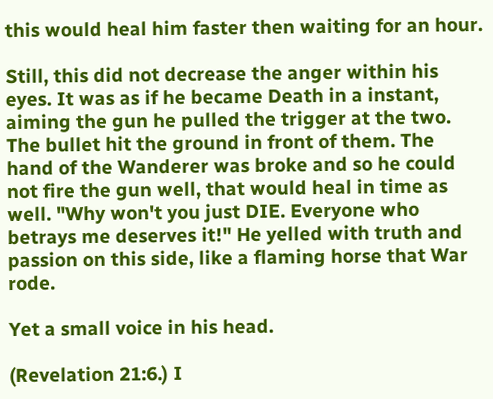this would heal him faster then waiting for an hour.

Still, this did not decrease the anger within his eyes. It was as if he became Death in a instant, aiming the gun he pulled the trigger at the two. The bullet hit the ground in front of them. The hand of the Wanderer was broke and so he could not fire the gun well, that would heal in time as well. "Why won't you just DIE. Everyone who betrays me deserves it!" He yelled with truth and passion on this side, like a flaming horse that War rode.

Yet a small voice in his head.

(Revelation 21:6.) I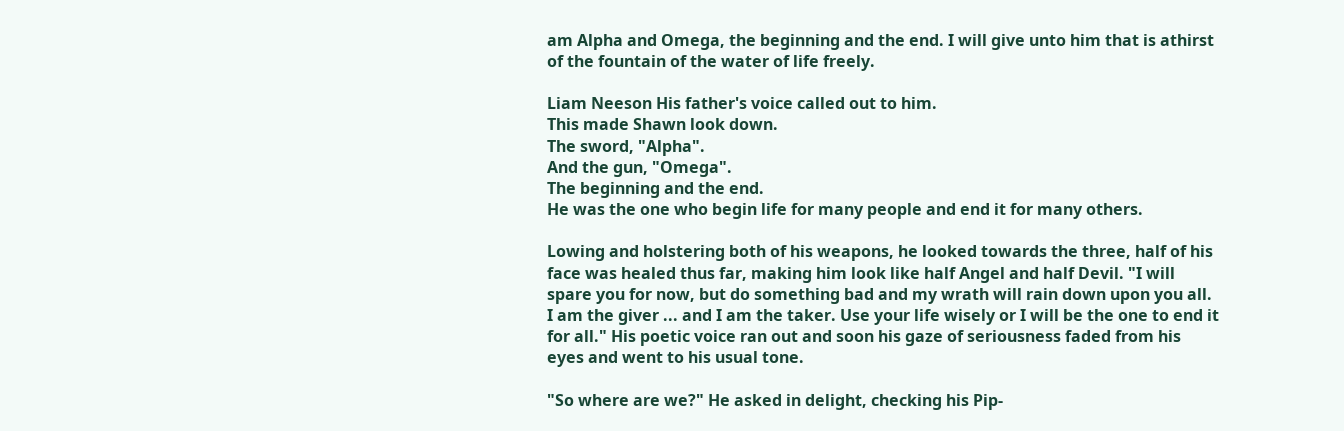am Alpha and Omega, the beginning and the end. I will give unto him that is athirst of the fountain of the water of life freely.

Liam Neeson His father's voice called out to him.
This made Shawn look down.
The sword, "Alpha".
And the gun, "Omega".
The beginning and the end.
He was the one who begin life for many people and end it for many others.

Lowing and holstering both of his weapons, he looked towards the three, half of his face was healed thus far, making him look like half Angel and half Devil. "I will spare you for now, but do something bad and my wrath will rain down upon you all. I am the giver ... and I am the taker. Use your life wisely or I will be the one to end it for all." His poetic voice ran out and soon his gaze of seriousness faded from his eyes and went to his usual tone.

"So where are we?" He asked in delight, checking his Pip-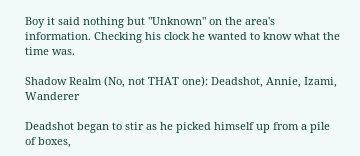Boy it said nothing but "Unknown" on the area's information. Checking his clock he wanted to know what the time was.

Shadow Realm (No, not THAT one): Deadshot, Annie, Izami, Wanderer

Deadshot began to stir as he picked himself up from a pile of boxes,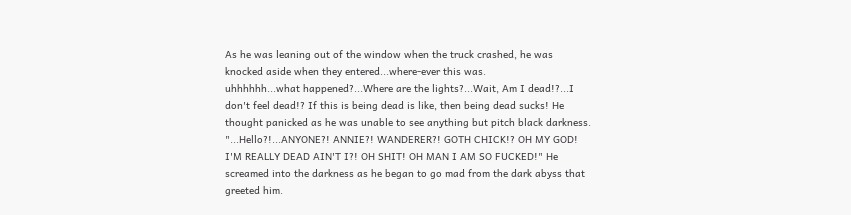As he was leaning out of the window when the truck crashed, he was knocked aside when they entered...where-ever this was.
uhhhhhh...what happened?...Where are the lights?...Wait, Am I dead!?...I don't feel dead!? If this is being dead is like, then being dead sucks! He thought panicked as he was unable to see anything but pitch black darkness.
"...Hello?!...ANYONE?! ANNIE?! WANDERER?! GOTH CHICK!? OH MY GOD! I'M REALLY DEAD AIN'T I?! OH SHIT! OH MAN I AM SO FUCKED!" He screamed into the darkness as he began to go mad from the dark abyss that greeted him.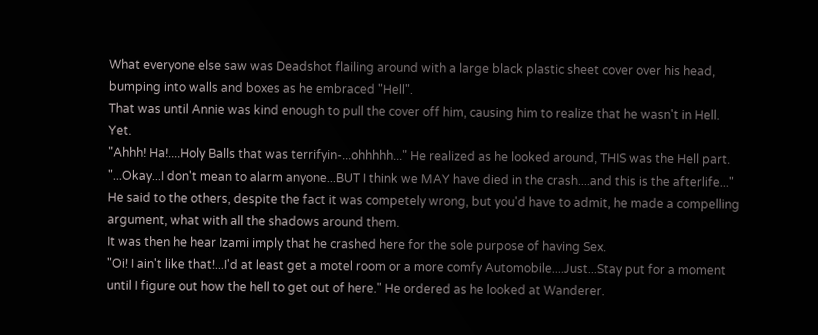What everyone else saw was Deadshot flailing around with a large black plastic sheet cover over his head, bumping into walls and boxes as he embraced "Hell".
That was until Annie was kind enough to pull the cover off him, causing him to realize that he wasn't in Hell. Yet.
"Ahhh! Ha!....Holy Balls that was terrifyin-...ohhhhh..." He realized as he looked around, THIS was the Hell part.
"...Okay...I don't mean to alarm anyone...BUT I think we MAY have died in the crash....and this is the afterlife..." He said to the others, despite the fact it was competely wrong, but you'd have to admit, he made a compelling argument, what with all the shadows around them.
It was then he hear Izami imply that he crashed here for the sole purpose of having Sex.
"Oi! I ain't like that!...I'd at least get a motel room or a more comfy Automobile....Just...Stay put for a moment until I figure out how the hell to get out of here." He ordered as he looked at Wanderer.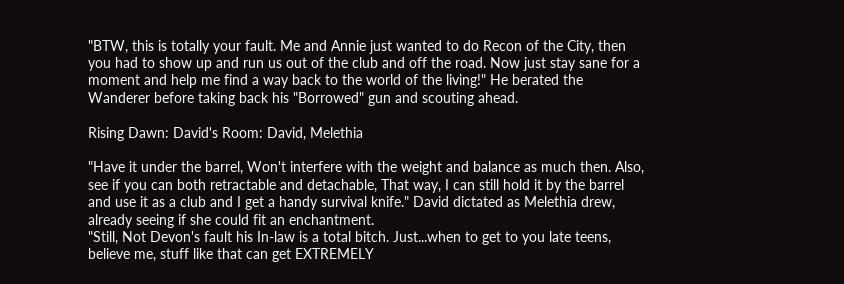"BTW, this is totally your fault. Me and Annie just wanted to do Recon of the City, then you had to show up and run us out of the club and off the road. Now just stay sane for a moment and help me find a way back to the world of the living!" He berated the Wanderer before taking back his "Borrowed" gun and scouting ahead.

Rising Dawn: David's Room: David, Melethia

"Have it under the barrel, Won't interfere with the weight and balance as much then. Also, see if you can both retractable and detachable, That way, I can still hold it by the barrel and use it as a club and I get a handy survival knife." David dictated as Melethia drew, already seeing if she could fit an enchantment.
"Still, Not Devon's fault his In-law is a total bitch. Just...when to get to you late teens, believe me, stuff like that can get EXTREMELY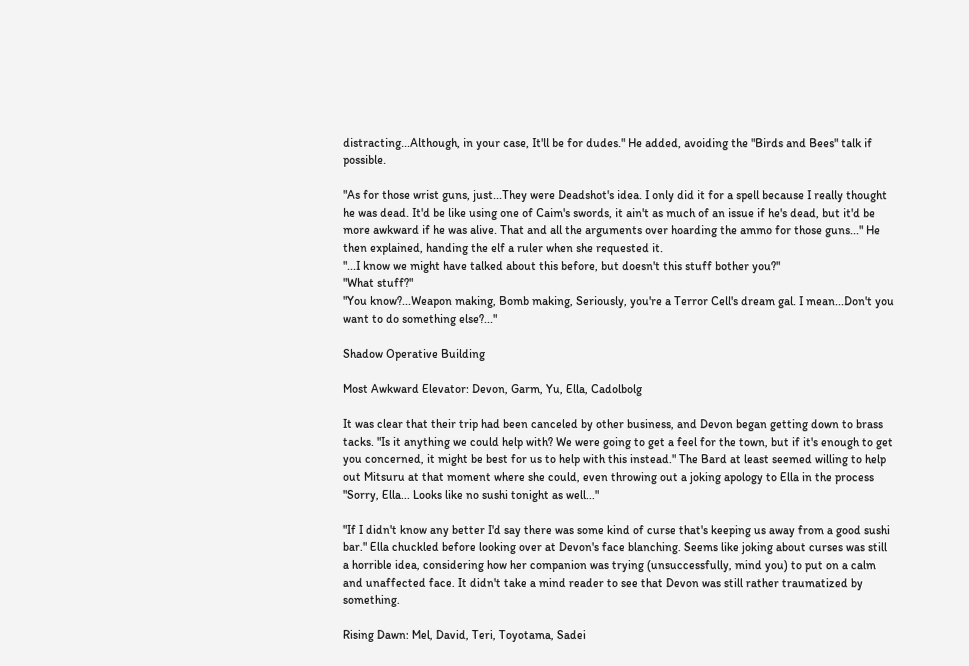distracting...Although, in your case, It'll be for dudes." He added, avoiding the "Birds and Bees" talk if possible.

"As for those wrist guns, just...They were Deadshot's idea. I only did it for a spell because I really thought he was dead. It'd be like using one of Caim's swords, it ain't as much of an issue if he's dead, but it'd be more awkward if he was alive. That and all the arguments over hoarding the ammo for those guns..." He then explained, handing the elf a ruler when she requested it.
"...I know we might have talked about this before, but doesn't this stuff bother you?"
"What stuff?"
"You know?...Weapon making, Bomb making, Seriously, you're a Terror Cell's dream gal. I mean...Don't you want to do something else?..."

Shadow Operative Building

Most Awkward Elevator: Devon, Garm, Yu, Ella, Cadolbolg

It was clear that their trip had been canceled by other business, and Devon began getting down to brass tacks. "Is it anything we could help with? We were going to get a feel for the town, but if it's enough to get you concerned, it might be best for us to help with this instead." The Bard at least seemed willing to help out Mitsuru at that moment where she could, even throwing out a joking apology to Ella in the process
"Sorry, Ella... Looks like no sushi tonight as well..."

"If I didn't know any better I'd say there was some kind of curse that's keeping us away from a good sushi bar." Ella chuckled before looking over at Devon's face blanching. Seems like joking about curses was still a horrible idea, considering how her companion was trying (unsuccessfully, mind you) to put on a calm and unaffected face. It didn't take a mind reader to see that Devon was still rather traumatized by something.

Rising Dawn: Mel, David, Teri, Toyotama, Sadei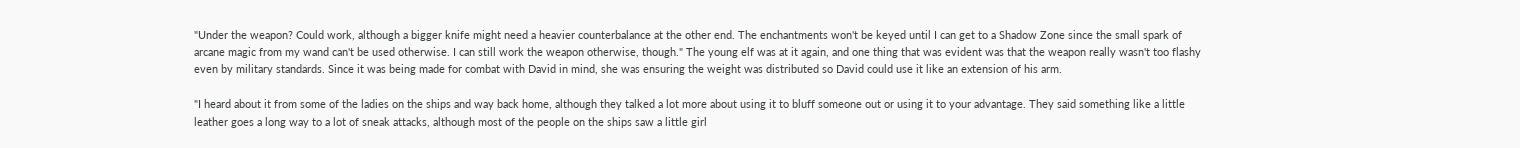"Under the weapon? Could work, although a bigger knife might need a heavier counterbalance at the other end. The enchantments won't be keyed until I can get to a Shadow Zone since the small spark of arcane magic from my wand can't be used otherwise. I can still work the weapon otherwise, though." The young elf was at it again, and one thing that was evident was that the weapon really wasn't too flashy even by military standards. Since it was being made for combat with David in mind, she was ensuring the weight was distributed so David could use it like an extension of his arm.

"I heard about it from some of the ladies on the ships and way back home, although they talked a lot more about using it to bluff someone out or using it to your advantage. They said something like a little leather goes a long way to a lot of sneak attacks, although most of the people on the ships saw a little girl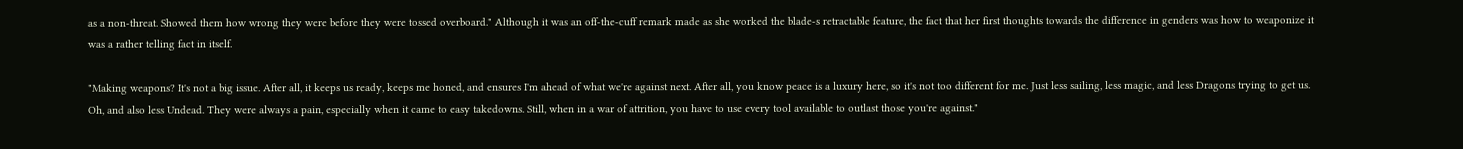as a non-threat. Showed them how wrong they were before they were tossed overboard." Although it was an off-the-cuff remark made as she worked the blade-s retractable feature, the fact that her first thoughts towards the difference in genders was how to weaponize it was a rather telling fact in itself.

"Making weapons? It's not a big issue. After all, it keeps us ready, keeps me honed, and ensures I'm ahead of what we're against next. After all, you know peace is a luxury here, so it's not too different for me. Just less sailing, less magic, and less Dragons trying to get us. Oh, and also less Undead. They were always a pain, especially when it came to easy takedowns. Still, when in a war of attrition, you have to use every tool available to outlast those you're against."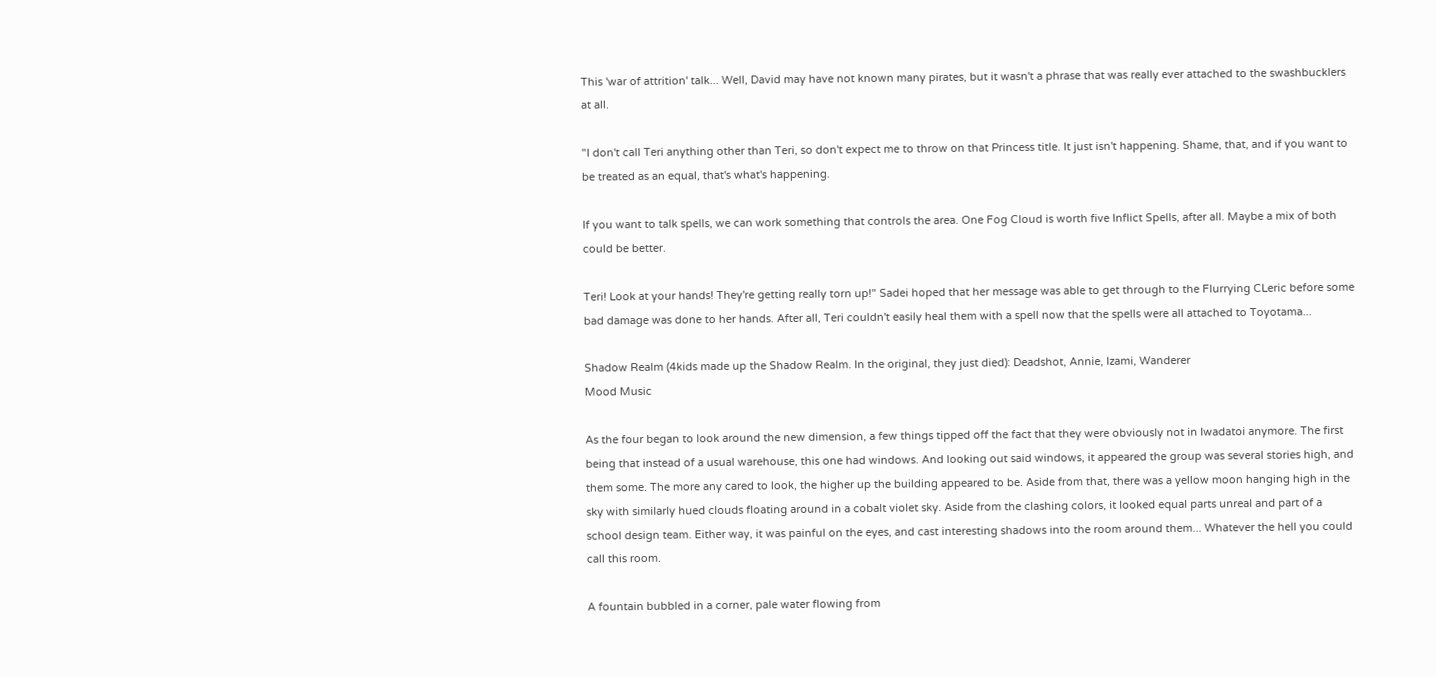This 'war of attrition' talk... Well, David may have not known many pirates, but it wasn't a phrase that was really ever attached to the swashbucklers at all.

"I don't call Teri anything other than Teri, so don't expect me to throw on that Princess title. It just isn't happening. Shame, that, and if you want to be treated as an equal, that's what's happening.

If you want to talk spells, we can work something that controls the area. One Fog Cloud is worth five Inflict Spells, after all. Maybe a mix of both could be better.

Teri! Look at your hands! They're getting really torn up!" Sadei hoped that her message was able to get through to the Flurrying CLeric before some bad damage was done to her hands. After all, Teri couldn't easily heal them with a spell now that the spells were all attached to Toyotama...

Shadow Realm (4kids made up the Shadow Realm. In the original, they just died): Deadshot, Annie, Izami, Wanderer
Mood Music

As the four began to look around the new dimension, a few things tipped off the fact that they were obviously not in Iwadatoi anymore. The first being that instead of a usual warehouse, this one had windows. And looking out said windows, it appeared the group was several stories high, and them some. The more any cared to look, the higher up the building appeared to be. Aside from that, there was a yellow moon hanging high in the sky with similarly hued clouds floating around in a cobalt violet sky. Aside from the clashing colors, it looked equal parts unreal and part of a school design team. Either way, it was painful on the eyes, and cast interesting shadows into the room around them... Whatever the hell you could call this room.

A fountain bubbled in a corner, pale water flowing from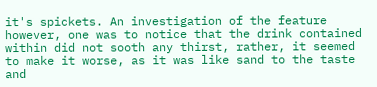it's spickets. An investigation of the feature however, one was to notice that the drink contained within did not sooth any thirst, rather, it seemed to make it worse, as it was like sand to the taste and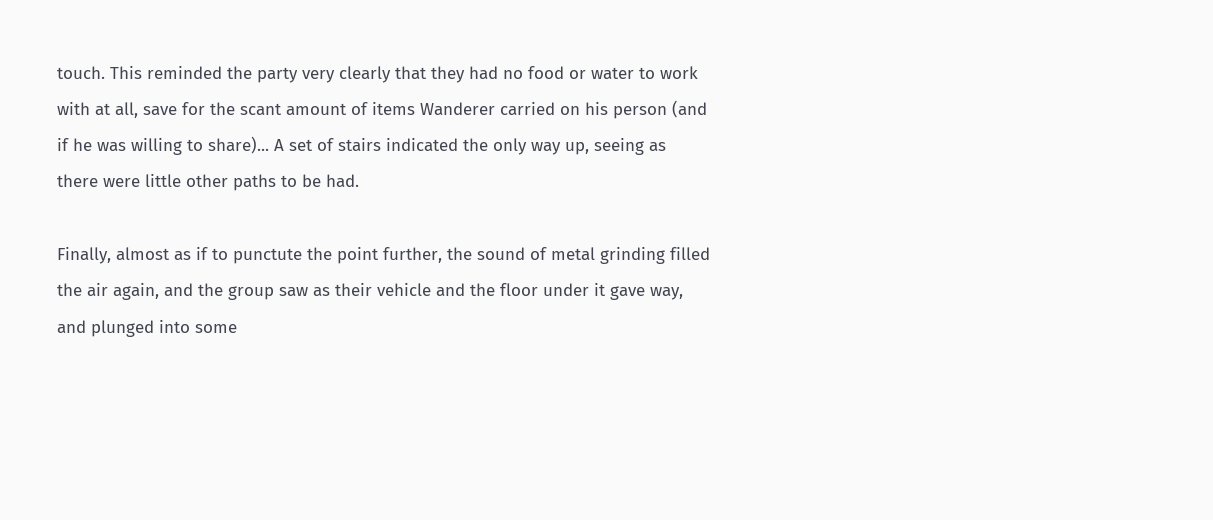touch. This reminded the party very clearly that they had no food or water to work with at all, save for the scant amount of items Wanderer carried on his person (and if he was willing to share)... A set of stairs indicated the only way up, seeing as there were little other paths to be had.

Finally, almost as if to punctute the point further, the sound of metal grinding filled the air again, and the group saw as their vehicle and the floor under it gave way, and plunged into some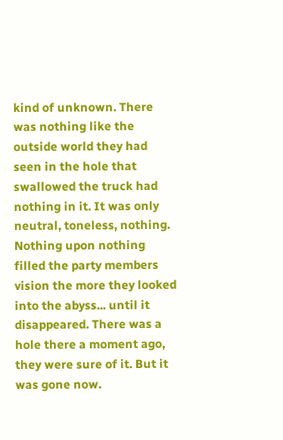kind of unknown. There was nothing like the outside world they had seen in the hole that swallowed the truck had nothing in it. It was only neutral, toneless, nothing. Nothing upon nothing filled the party members vision the more they looked into the abyss... until it disappeared. There was a hole there a moment ago, they were sure of it. But it was gone now.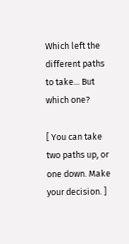Which left the different paths to take... But which one?

[ You can take two paths up, or one down. Make your decision. ]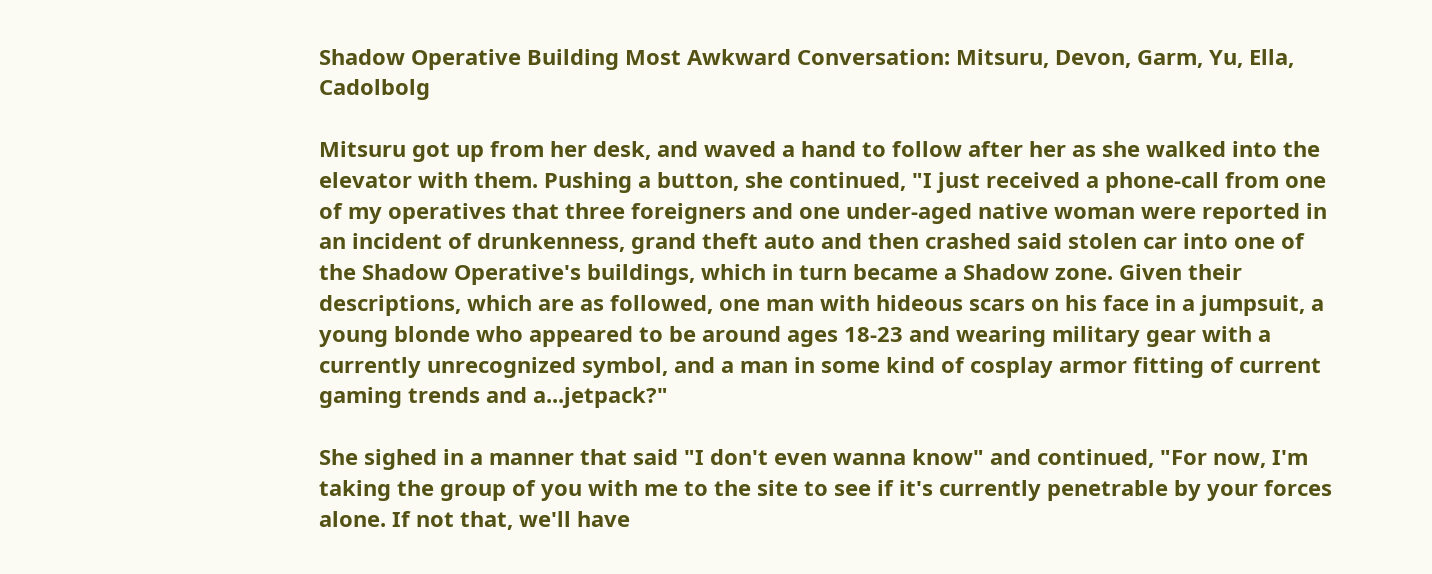Shadow Operative Building Most Awkward Conversation: Mitsuru, Devon, Garm, Yu, Ella, Cadolbolg

Mitsuru got up from her desk, and waved a hand to follow after her as she walked into the elevator with them. Pushing a button, she continued, "I just received a phone-call from one of my operatives that three foreigners and one under-aged native woman were reported in an incident of drunkenness, grand theft auto and then crashed said stolen car into one of the Shadow Operative's buildings, which in turn became a Shadow zone. Given their descriptions, which are as followed, one man with hideous scars on his face in a jumpsuit, a young blonde who appeared to be around ages 18-23 and wearing military gear with a currently unrecognized symbol, and a man in some kind of cosplay armor fitting of current gaming trends and a...jetpack?"

She sighed in a manner that said "I don't even wanna know" and continued, "For now, I'm taking the group of you with me to the site to see if it's currently penetrable by your forces alone. If not that, we'll have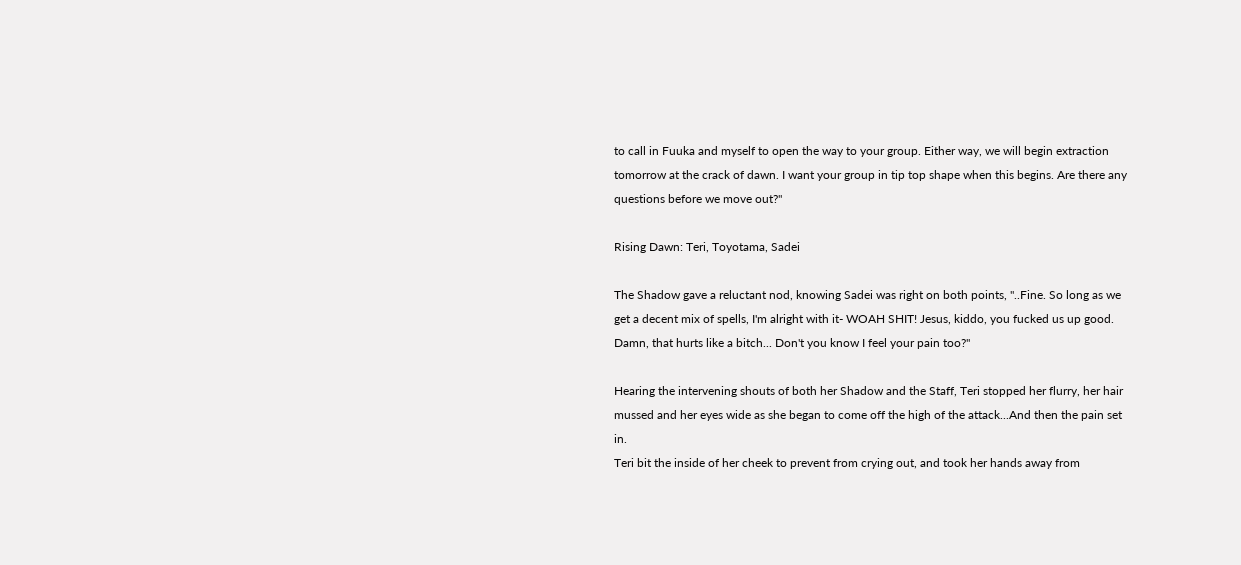to call in Fuuka and myself to open the way to your group. Either way, we will begin extraction tomorrow at the crack of dawn. I want your group in tip top shape when this begins. Are there any questions before we move out?"

Rising Dawn: Teri, Toyotama, Sadei

The Shadow gave a reluctant nod, knowing Sadei was right on both points, "..Fine. So long as we get a decent mix of spells, I'm alright with it- WOAH SHIT! Jesus, kiddo, you fucked us up good. Damn, that hurts like a bitch... Don't you know I feel your pain too?"

Hearing the intervening shouts of both her Shadow and the Staff, Teri stopped her flurry, her hair mussed and her eyes wide as she began to come off the high of the attack...And then the pain set in.
Teri bit the inside of her cheek to prevent from crying out, and took her hands away from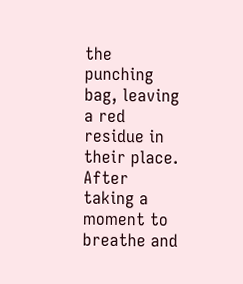the punching bag, leaving a red residue in their place. After taking a moment to breathe and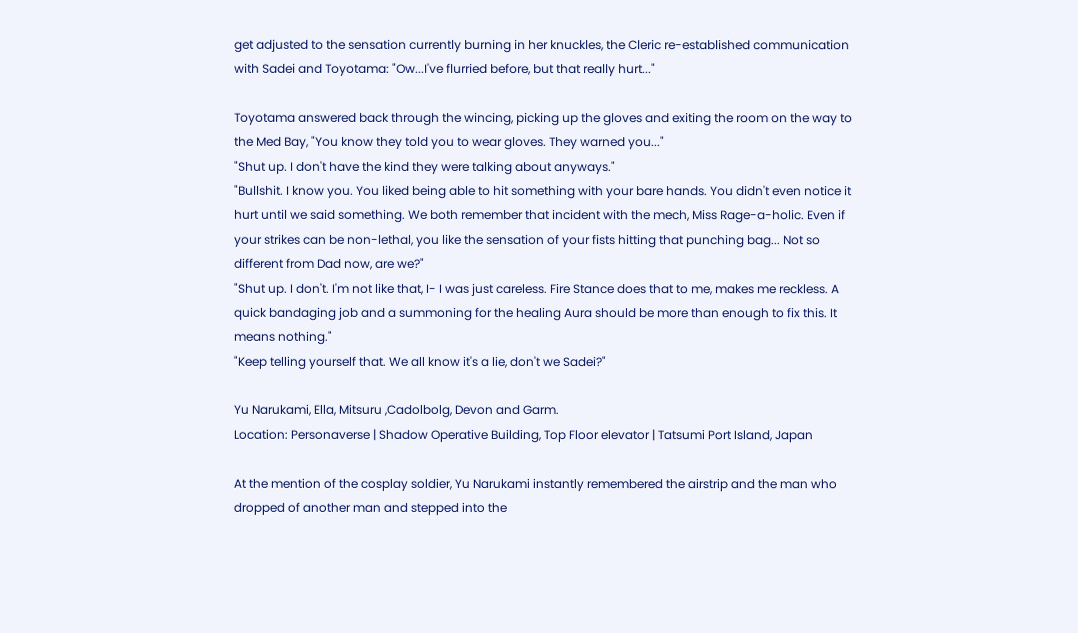get adjusted to the sensation currently burning in her knuckles, the Cleric re-established communication with Sadei and Toyotama: "Ow...I've flurried before, but that really hurt..."

Toyotama answered back through the wincing, picking up the gloves and exiting the room on the way to the Med Bay, "You know they told you to wear gloves. They warned you..."
"Shut up. I don't have the kind they were talking about anyways."
"Bullshit. I know you. You liked being able to hit something with your bare hands. You didn't even notice it hurt until we said something. We both remember that incident with the mech, Miss Rage-a-holic. Even if your strikes can be non-lethal, you like the sensation of your fists hitting that punching bag... Not so different from Dad now, are we?"
"Shut up. I don't. I'm not like that, I- I was just careless. Fire Stance does that to me, makes me reckless. A quick bandaging job and a summoning for the healing Aura should be more than enough to fix this. It means nothing."
"Keep telling yourself that. We all know it's a lie, don't we Sadei?"

Yu Narukami, Ella, Mitsuru ,Cadolbolg, Devon and Garm.
Location: Personaverse | Shadow Operative Building, Top Floor elevator | Tatsumi Port Island, Japan

At the mention of the cosplay soldier, Yu Narukami instantly remembered the airstrip and the man who dropped of another man and stepped into the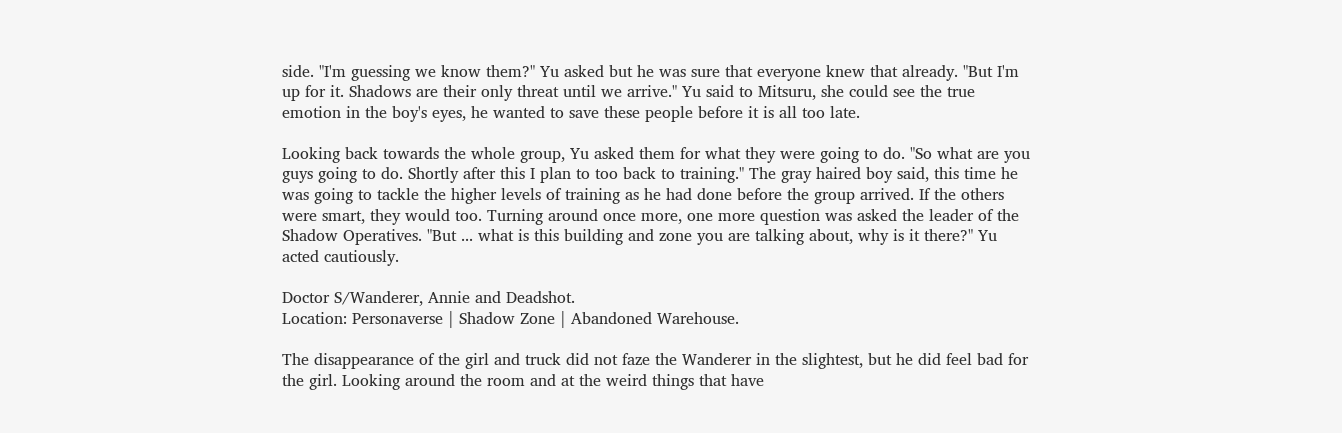side. "I'm guessing we know them?" Yu asked but he was sure that everyone knew that already. "But I'm up for it. Shadows are their only threat until we arrive." Yu said to Mitsuru, she could see the true emotion in the boy's eyes, he wanted to save these people before it is all too late.

Looking back towards the whole group, Yu asked them for what they were going to do. "So what are you guys going to do. Shortly after this I plan to too back to training." The gray haired boy said, this time he was going to tackle the higher levels of training as he had done before the group arrived. If the others were smart, they would too. Turning around once more, one more question was asked the leader of the Shadow Operatives. "But ... what is this building and zone you are talking about, why is it there?" Yu acted cautiously.

Doctor S/Wanderer, Annie and Deadshot.
Location: Personaverse | Shadow Zone | Abandoned Warehouse.

The disappearance of the girl and truck did not faze the Wanderer in the slightest, but he did feel bad for the girl. Looking around the room and at the weird things that have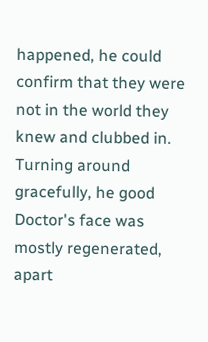happened, he could confirm that they were not in the world they knew and clubbed in. Turning around gracefully, he good Doctor's face was mostly regenerated, apart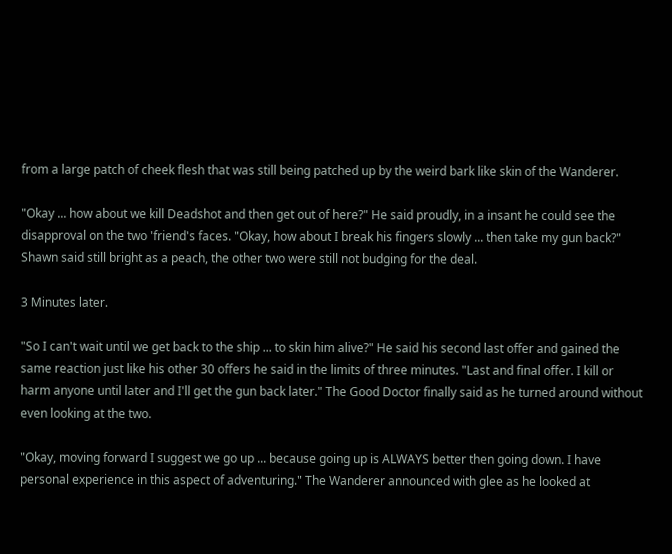from a large patch of cheek flesh that was still being patched up by the weird bark like skin of the Wanderer.

"Okay ... how about we kill Deadshot and then get out of here?" He said proudly, in a insant he could see the disapproval on the two 'friend's faces. "Okay, how about I break his fingers slowly ... then take my gun back?" Shawn said still bright as a peach, the other two were still not budging for the deal.

3 Minutes later.

"So I can't wait until we get back to the ship ... to skin him alive?" He said his second last offer and gained the same reaction just like his other 30 offers he said in the limits of three minutes. "Last and final offer. I kill or harm anyone until later and I'll get the gun back later." The Good Doctor finally said as he turned around without even looking at the two.

"Okay, moving forward I suggest we go up ... because going up is ALWAYS better then going down. I have personal experience in this aspect of adventuring." The Wanderer announced with glee as he looked at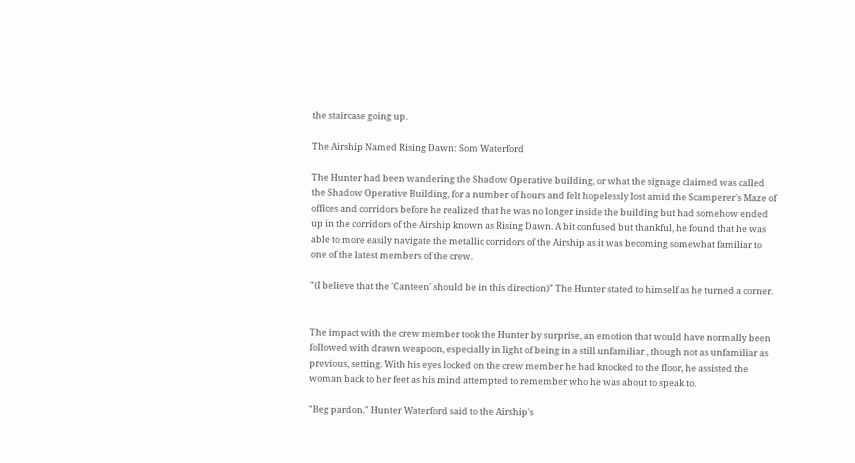the staircase going up.

The Airship Named Rising Dawn: Som Waterford

The Hunter had been wandering the Shadow Operative building, or what the signage claimed was called the Shadow Operative Building, for a number of hours and felt hopelessly lost amid the Scamperer's Maze of offices and corridors before he realized that he was no longer inside the building but had somehow ended up in the corridors of the Airship known as Rising Dawn. A bit confused but thankful, he found that he was able to more easily navigate the metallic corridors of the Airship as it was becoming somewhat familiar to one of the latest members of the crew.

"(I believe that the 'Canteen' should be in this direction)" The Hunter stated to himself as he turned a corner.


The impact with the crew member took the Hunter by surprise, an emotion that would have normally been followed with drawn weapoon, especially in light of being in a still unfamiliar , though not as unfamiliar as previous, setting. With his eyes locked on the crew member he had knocked to the floor, he assisted the woman back to her feet as his mind attempted to remember who he was about to speak to.

"Beg pardon." Hunter Waterford said to the Airship's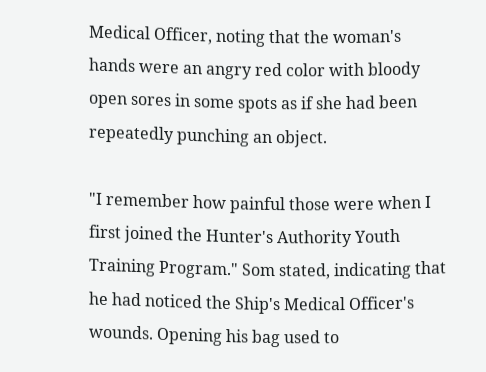Medical Officer, noting that the woman's hands were an angry red color with bloody open sores in some spots as if she had been repeatedly punching an object.

"I remember how painful those were when I first joined the Hunter's Authority Youth Training Program." Som stated, indicating that he had noticed the Ship's Medical Officer's wounds. Opening his bag used to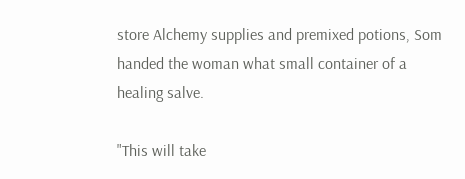store Alchemy supplies and premixed potions, Som handed the woman what small container of a healing salve.

"This will take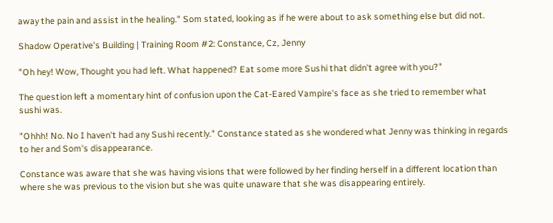away the pain and assist in the healing." Som stated, looking as if he were about to ask something else but did not.

Shadow Operative's Building | Training Room #2: Constance, Cz, Jenny

"Oh hey! Wow, Thought you had left. What happened? Eat some more Sushi that didn't agree with you?"

The question left a momentary hint of confusion upon the Cat-Eared Vampire's face as she tried to remember what sushi was.

"Ohhh! No. No I haven't had any Sushi recently." Constance stated as she wondered what Jenny was thinking in regards to her and Som's disappearance.

Constance was aware that she was having visions that were followed by her finding herself in a different location than where she was previous to the vision but she was quite unaware that she was disappearing entirely.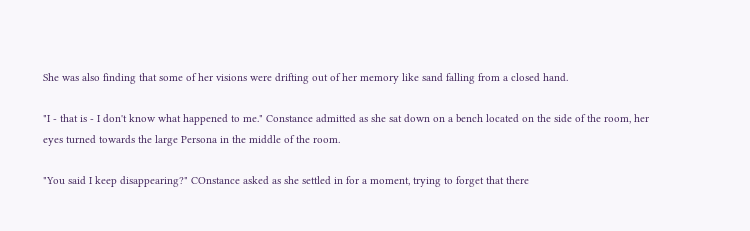She was also finding that some of her visions were drifting out of her memory like sand falling from a closed hand.

"I - that is - I don't know what happened to me." Constance admitted as she sat down on a bench located on the side of the room, her eyes turned towards the large Persona in the middle of the room.

"You said I keep disappearing?" COnstance asked as she settled in for a moment, trying to forget that there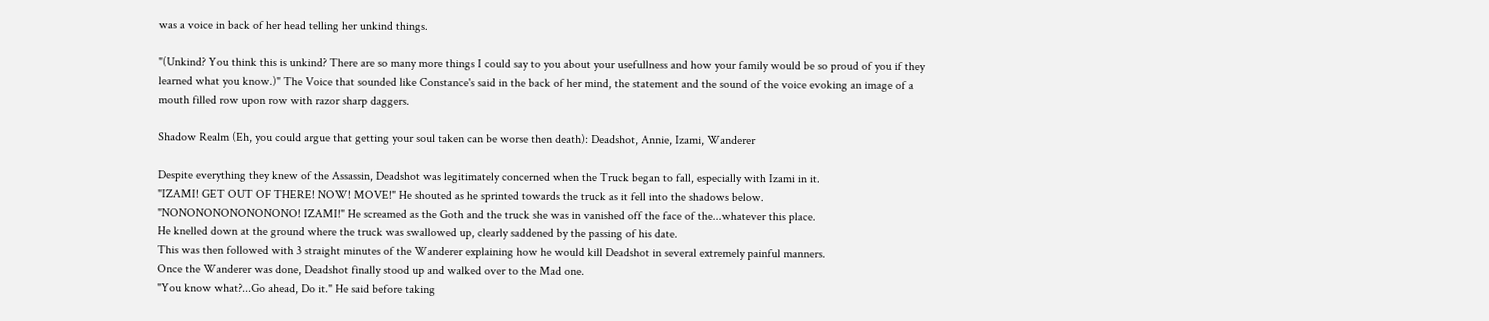was a voice in back of her head telling her unkind things.

"(Unkind? You think this is unkind? There are so many more things I could say to you about your usefullness and how your family would be so proud of you if they learned what you know.)" The Voice that sounded like Constance's said in the back of her mind, the statement and the sound of the voice evoking an image of a mouth filled row upon row with razor sharp daggers.

Shadow Realm (Eh, you could argue that getting your soul taken can be worse then death): Deadshot, Annie, Izami, Wanderer

Despite everything they knew of the Assassin, Deadshot was legitimately concerned when the Truck began to fall, especially with Izami in it.
"IZAMI! GET OUT OF THERE! NOW! MOVE!" He shouted as he sprinted towards the truck as it fell into the shadows below.
"NONONONONONONONO! IZAMI!" He screamed as the Goth and the truck she was in vanished off the face of the...whatever this place.
He knelled down at the ground where the truck was swallowed up, clearly saddened by the passing of his date.
This was then followed with 3 straight minutes of the Wanderer explaining how he would kill Deadshot in several extremely painful manners.
Once the Wanderer was done, Deadshot finally stood up and walked over to the Mad one.
"You know what?...Go ahead, Do it." He said before taking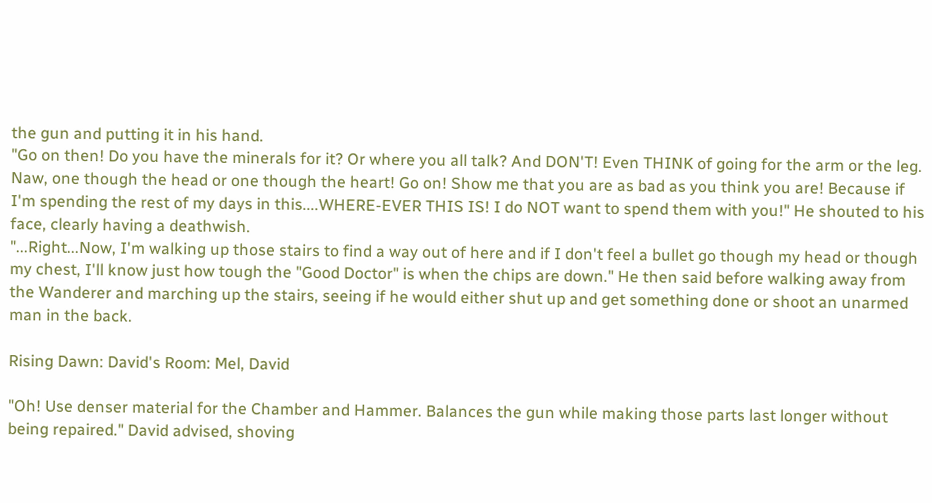the gun and putting it in his hand.
"Go on then! Do you have the minerals for it? Or where you all talk? And DON'T! Even THINK of going for the arm or the leg. Naw, one though the head or one though the heart! Go on! Show me that you are as bad as you think you are! Because if I'm spending the rest of my days in this....WHERE-EVER THIS IS! I do NOT want to spend them with you!" He shouted to his face, clearly having a deathwish.
"...Right...Now, I'm walking up those stairs to find a way out of here and if I don't feel a bullet go though my head or though my chest, I'll know just how tough the "Good Doctor" is when the chips are down." He then said before walking away from the Wanderer and marching up the stairs, seeing if he would either shut up and get something done or shoot an unarmed man in the back.

Rising Dawn: David's Room: Mel, David

"Oh! Use denser material for the Chamber and Hammer. Balances the gun while making those parts last longer without being repaired." David advised, shoving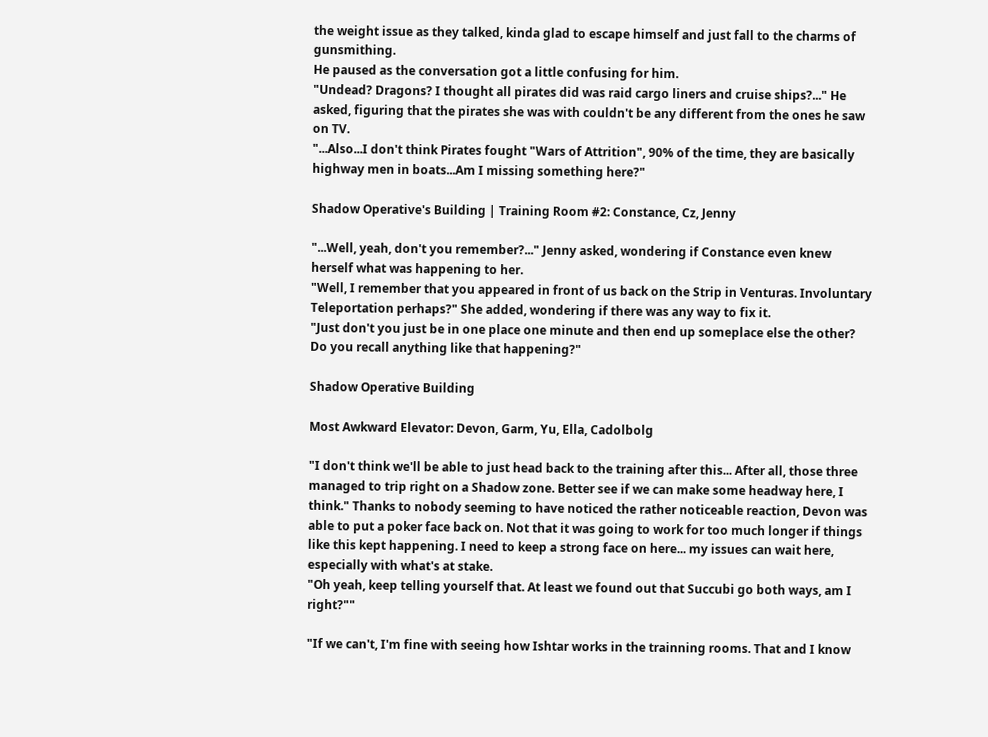the weight issue as they talked, kinda glad to escape himself and just fall to the charms of gunsmithing.
He paused as the conversation got a little confusing for him.
"Undead? Dragons? I thought all pirates did was raid cargo liners and cruise ships?..." He asked, figuring that the pirates she was with couldn't be any different from the ones he saw on TV.
"...Also...I don't think Pirates fought "Wars of Attrition", 90% of the time, they are basically highway men in boats...Am I missing something here?"

Shadow Operative's Building | Training Room #2: Constance, Cz, Jenny

"...Well, yeah, don't you remember?..." Jenny asked, wondering if Constance even knew herself what was happening to her.
"Well, I remember that you appeared in front of us back on the Strip in Venturas. Involuntary Teleportation perhaps?" She added, wondering if there was any way to fix it.
"Just don't you just be in one place one minute and then end up someplace else the other? Do you recall anything like that happening?"

Shadow Operative Building

Most Awkward Elevator: Devon, Garm, Yu, Ella, Cadolbolg

"I don't think we'll be able to just head back to the training after this... After all, those three managed to trip right on a Shadow zone. Better see if we can make some headway here, I think." Thanks to nobody seeming to have noticed the rather noticeable reaction, Devon was able to put a poker face back on. Not that it was going to work for too much longer if things like this kept happening. I need to keep a strong face on here... my issues can wait here, especially with what's at stake.
"Oh yeah, keep telling yourself that. At least we found out that Succubi go both ways, am I right?""

"If we can't, I'm fine with seeing how Ishtar works in the trainning rooms. That and I know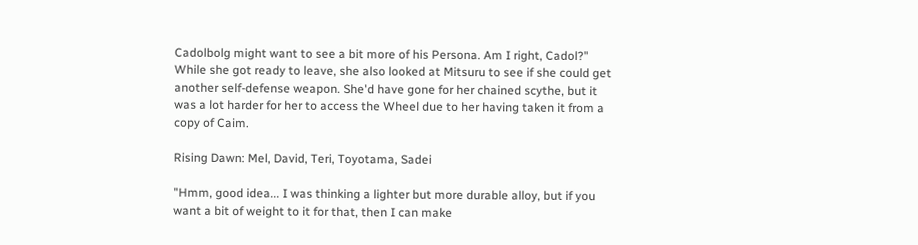Cadolbolg might want to see a bit more of his Persona. Am I right, Cadol?" While she got ready to leave, she also looked at Mitsuru to see if she could get another self-defense weapon. She'd have gone for her chained scythe, but it was a lot harder for her to access the Wheel due to her having taken it from a copy of Caim.

Rising Dawn: Mel, David, Teri, Toyotama, Sadei

"Hmm, good idea... I was thinking a lighter but more durable alloy, but if you want a bit of weight to it for that, then I can make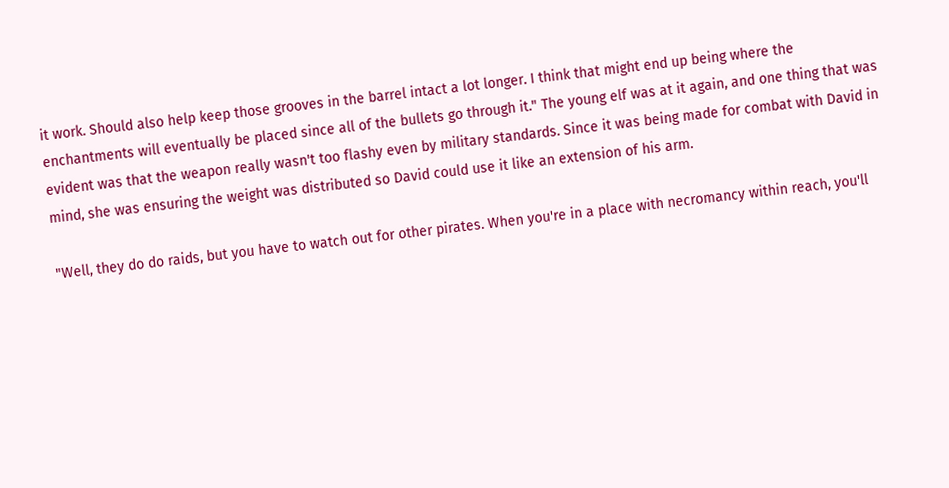it work. Should also help keep those grooves in the barrel intact a lot longer. I think that might end up being where the enchantments will eventually be placed since all of the bullets go through it." The young elf was at it again, and one thing that was evident was that the weapon really wasn't too flashy even by military standards. Since it was being made for combat with David in mind, she was ensuring the weight was distributed so David could use it like an extension of his arm.

"Well, they do do raids, but you have to watch out for other pirates. When you're in a place with necromancy within reach, you'll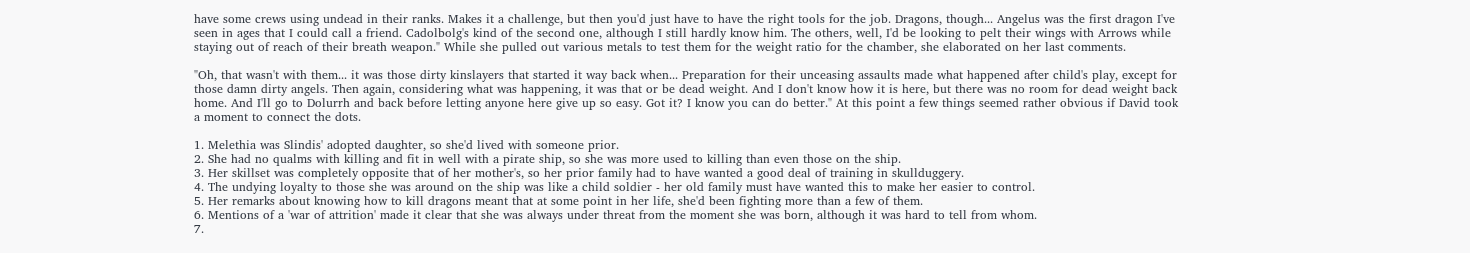have some crews using undead in their ranks. Makes it a challenge, but then you'd just have to have the right tools for the job. Dragons, though... Angelus was the first dragon I've seen in ages that I could call a friend. Cadolbolg's kind of the second one, although I still hardly know him. The others, well, I'd be looking to pelt their wings with Arrows while staying out of reach of their breath weapon." While she pulled out various metals to test them for the weight ratio for the chamber, she elaborated on her last comments.

"Oh, that wasn't with them... it was those dirty kinslayers that started it way back when... Preparation for their unceasing assaults made what happened after child's play, except for those damn dirty angels. Then again, considering what was happening, it was that or be dead weight. And I don't know how it is here, but there was no room for dead weight back home. And I'll go to Dolurrh and back before letting anyone here give up so easy. Got it? I know you can do better." At this point a few things seemed rather obvious if David took a moment to connect the dots.

1. Melethia was Slindis' adopted daughter, so she'd lived with someone prior.
2. She had no qualms with killing and fit in well with a pirate ship, so she was more used to killing than even those on the ship.
3. Her skillset was completely opposite that of her mother's, so her prior family had to have wanted a good deal of training in skullduggery.
4. The undying loyalty to those she was around on the ship was like a child soldier - her old family must have wanted this to make her easier to control.
5. Her remarks about knowing how to kill dragons meant that at some point in her life, she'd been fighting more than a few of them.
6. Mentions of a 'war of attrition' made it clear that she was always under threat from the moment she was born, although it was hard to tell from whom.
7.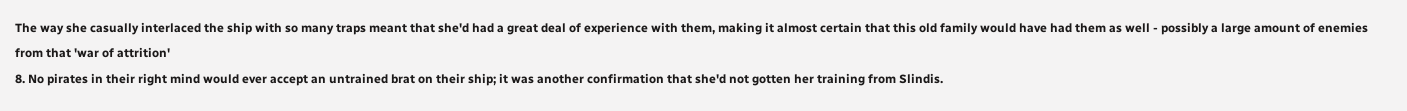The way she casually interlaced the ship with so many traps meant that she'd had a great deal of experience with them, making it almost certain that this old family would have had them as well - possibly a large amount of enemies from that 'war of attrition'
8. No pirates in their right mind would ever accept an untrained brat on their ship; it was another confirmation that she'd not gotten her training from Slindis.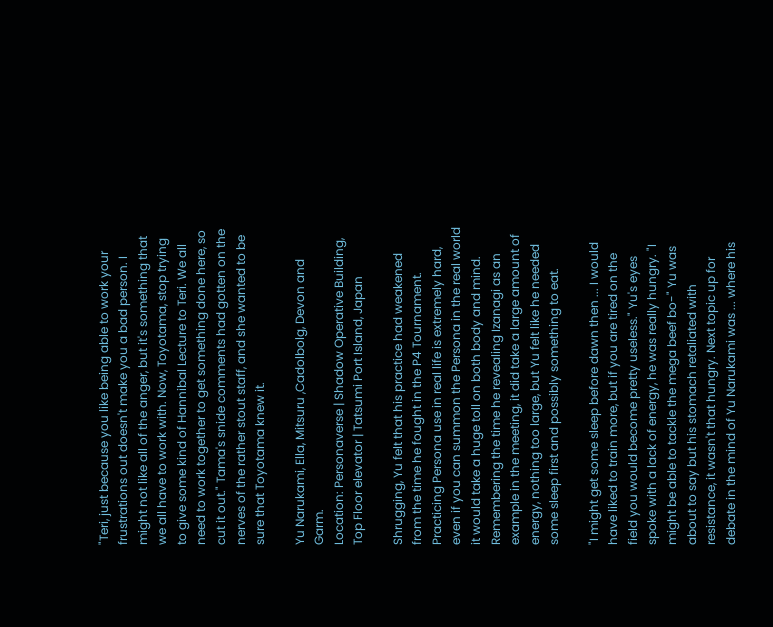"Teri, just because you like being able to work your frustrations out doesn't make you a bad person. I might not like all of the anger, but it's something that we all have to work with. Now, Toyotama, stop trying to give some kind of Hannibal Lecture to Teri. We all need to work together to get something done here, so cut it out." Tama's snide comments had gotten on the nerves of the rather stout staff, and she wanted to be sure that Toyotama knew it.

Yu Narukami, Ella, Mitsuru ,Cadolbolg, Devon and Garm.
Location: Personaverse | Shadow Operative Building, Top Floor elevator | Tatsumi Port Island, Japan

Shrugging, Yu felt that his practice had weakened from the time he fought in the P4 Tournament. Practicing Persona use in real life is extremely hard, even if you can summon the Persona in the real world it would take a huge toll on both body and mind. Remembering the time he revealing Izanagi as an example in the meeting, it did take a large amount of energy, nothing too large, but Yu felt like he needed some sleep first and possibly something to eat.

"I might get some sleep before dawn then ... I would have liked to train more, but if you are tired on the field you would become pretty useless." Yu's eyes spoke with a lack of energy, he was really hungry. "I might be able to tackle the mega beef bo-" Yu was about to say but his stomach retaliated with resistance, it wasn't that hungry. Next topic up for debate in the mind of Yu Narukami was ... where his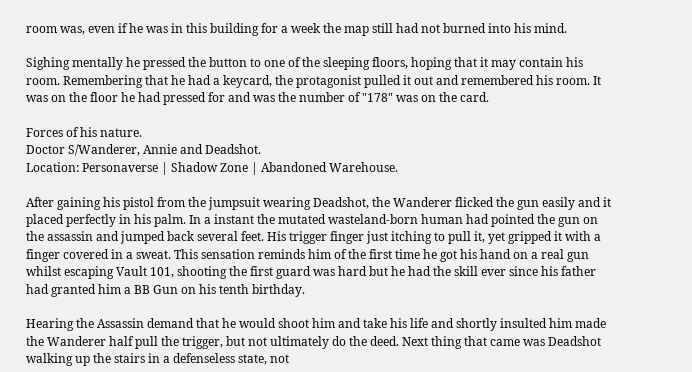room was, even if he was in this building for a week the map still had not burned into his mind.

Sighing mentally he pressed the button to one of the sleeping floors, hoping that it may contain his room. Remembering that he had a keycard, the protagonist pulled it out and remembered his room. It was on the floor he had pressed for and was the number of "178" was on the card.

Forces of his nature.
Doctor S/Wanderer, Annie and Deadshot.
Location: Personaverse | Shadow Zone | Abandoned Warehouse.

After gaining his pistol from the jumpsuit wearing Deadshot, the Wanderer flicked the gun easily and it placed perfectly in his palm. In a instant the mutated wasteland-born human had pointed the gun on the assassin and jumped back several feet. His trigger finger just itching to pull it, yet gripped it with a finger covered in a sweat. This sensation reminds him of the first time he got his hand on a real gun whilst escaping Vault 101, shooting the first guard was hard but he had the skill ever since his father had granted him a BB Gun on his tenth birthday.

Hearing the Assassin demand that he would shoot him and take his life and shortly insulted him made the Wanderer half pull the trigger, but not ultimately do the deed. Next thing that came was Deadshot walking up the stairs in a defenseless state, not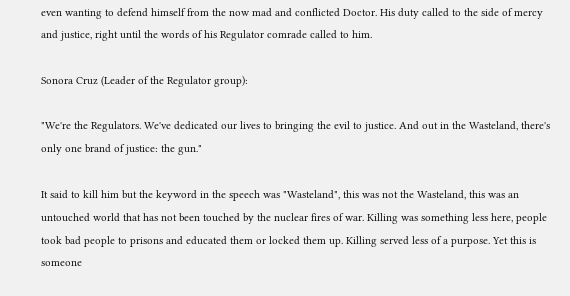even wanting to defend himself from the now mad and conflicted Doctor. His duty called to the side of mercy and justice, right until the words of his Regulator comrade called to him.

Sonora Cruz (Leader of the Regulator group):

"We're the Regulators. We've dedicated our lives to bringing the evil to justice. And out in the Wasteland, there's only one brand of justice: the gun."

It said to kill him but the keyword in the speech was "Wasteland", this was not the Wasteland, this was an untouched world that has not been touched by the nuclear fires of war. Killing was something less here, people took bad people to prisons and educated them or locked them up. Killing served less of a purpose. Yet this is someone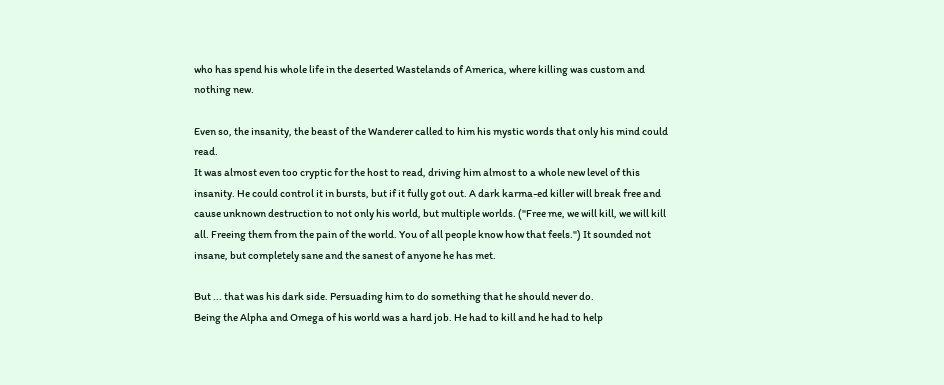who has spend his whole life in the deserted Wastelands of America, where killing was custom and nothing new.

Even so, the insanity, the beast of the Wanderer called to him his mystic words that only his mind could read.
It was almost even too cryptic for the host to read, driving him almost to a whole new level of this insanity. He could control it in bursts, but if it fully got out. A dark karma-ed killer will break free and cause unknown destruction to not only his world, but multiple worlds. ("Free me, we will kill, we will kill all. Freeing them from the pain of the world. You of all people know how that feels.") It sounded not insane, but completely sane and the sanest of anyone he has met.

But ... that was his dark side. Persuading him to do something that he should never do.
Being the Alpha and Omega of his world was a hard job. He had to kill and he had to help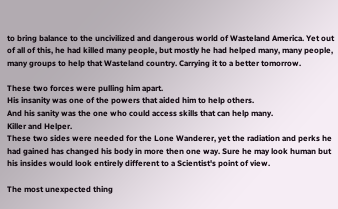to bring balance to the uncivilized and dangerous world of Wasteland America. Yet out of all of this, he had killed many people, but mostly he had helped many, many people, many groups to help that Wasteland country. Carrying it to a better tomorrow.

These two forces were pulling him apart.
His insanity was one of the powers that aided him to help others.
And his sanity was the one who could access skills that can help many.
Killer and Helper.
These two sides were needed for the Lone Wanderer, yet the radiation and perks he had gained has changed his body in more then one way. Sure he may look human but his insides would look entirely different to a Scientist's point of view.

The most unexpected thing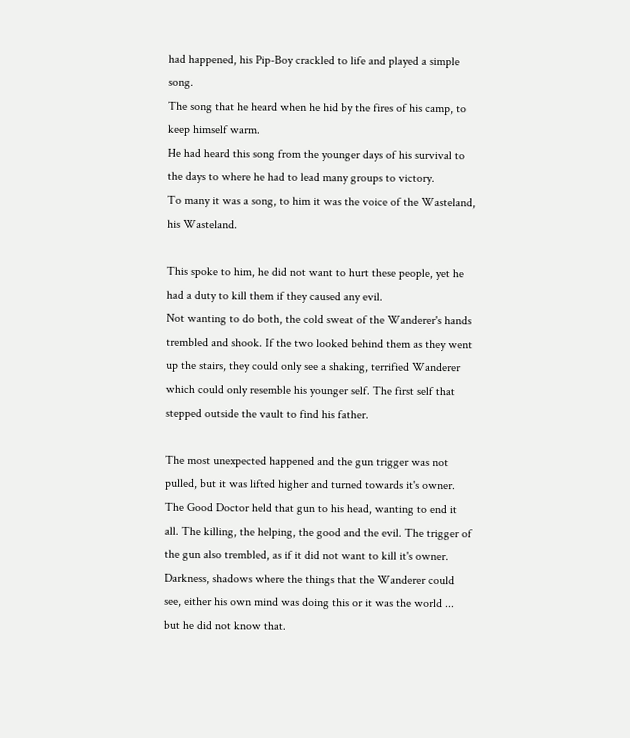had happened, his Pip-Boy crackled to life and played a simple song.
The song that he heard when he hid by the fires of his camp, to keep himself warm.
He had heard this song from the younger days of his survival to the days to where he had to lead many groups to victory.
To many it was a song, to him it was the voice of the Wasteland, his Wasteland.

This spoke to him, he did not want to hurt these people, yet he had a duty to kill them if they caused any evil.
Not wanting to do both, the cold sweat of the Wanderer's hands trembled and shook. If the two looked behind them as they went up the stairs, they could only see a shaking, terrified Wanderer which could only resemble his younger self. The first self that stepped outside the vault to find his father.

The most unexpected happened and the gun trigger was not pulled, but it was lifted higher and turned towards it's owner.
The Good Doctor held that gun to his head, wanting to end it all. The killing, the helping, the good and the evil. The trigger of the gun also trembled, as if it did not want to kill it's owner. Darkness, shadows where the things that the Wanderer could see, either his own mind was doing this or it was the world ... but he did not know that.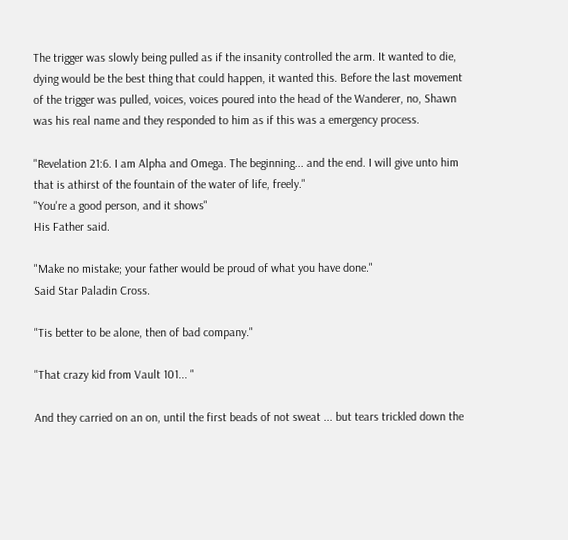The trigger was slowly being pulled as if the insanity controlled the arm. It wanted to die, dying would be the best thing that could happen, it wanted this. Before the last movement of the trigger was pulled, voices, voices poured into the head of the Wanderer, no, Shawn was his real name and they responded to him as if this was a emergency process.

"Revelation 21:6. I am Alpha and Omega. The beginning... and the end. I will give unto him that is athirst of the fountain of the water of life, freely."
"You're a good person, and it shows"
His Father said.

"Make no mistake; your father would be proud of what you have done."
Said Star Paladin Cross.

"Tis better to be alone, then of bad company."

"That crazy kid from Vault 101... "

And they carried on an on, until the first beads of not sweat ... but tears trickled down the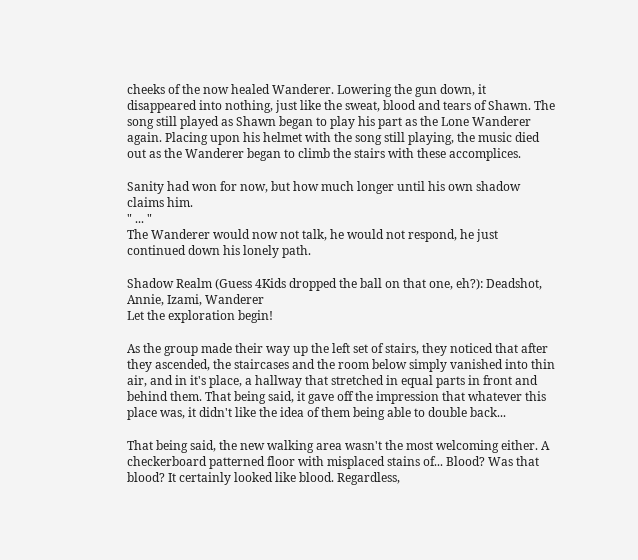cheeks of the now healed Wanderer. Lowering the gun down, it disappeared into nothing, just like the sweat, blood and tears of Shawn. The song still played as Shawn began to play his part as the Lone Wanderer again. Placing upon his helmet with the song still playing, the music died out as the Wanderer began to climb the stairs with these accomplices.

Sanity had won for now, but how much longer until his own shadow claims him.
" ... "
The Wanderer would now not talk, he would not respond, he just continued down his lonely path.

Shadow Realm (Guess 4Kids dropped the ball on that one, eh?): Deadshot, Annie, Izami, Wanderer
Let the exploration begin!

As the group made their way up the left set of stairs, they noticed that after they ascended, the staircases and the room below simply vanished into thin air, and in it's place, a hallway that stretched in equal parts in front and behind them. That being said, it gave off the impression that whatever this place was, it didn't like the idea of them being able to double back...

That being said, the new walking area wasn't the most welcoming either. A checkerboard patterned floor with misplaced stains of... Blood? Was that blood? It certainly looked like blood. Regardless,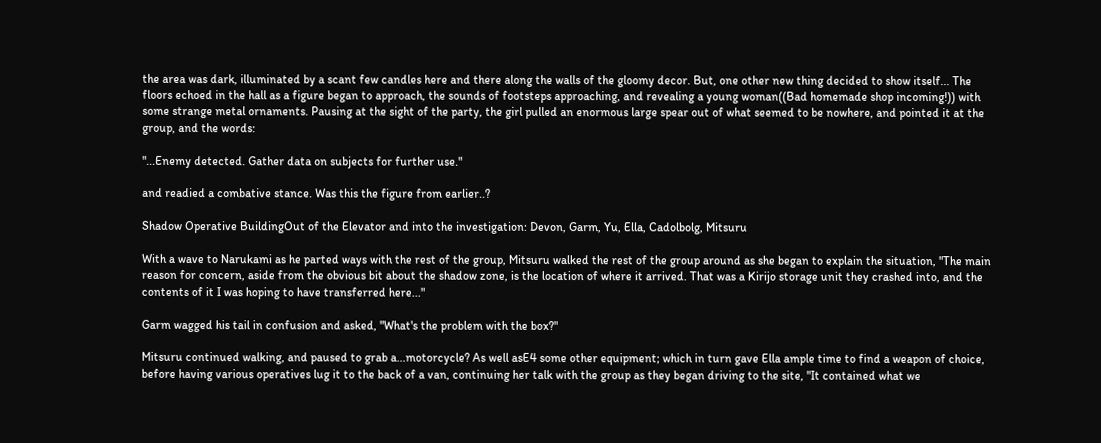the area was dark, illuminated by a scant few candles here and there along the walls of the gloomy decor. But, one other new thing decided to show itself... The floors echoed in the hall as a figure began to approach, the sounds of footsteps approaching, and revealing a young woman((Bad homemade shop incoming!)) with some strange metal ornaments. Pausing at the sight of the party, the girl pulled an enormous large spear out of what seemed to be nowhere, and pointed it at the group, and the words:

"...Enemy detected. Gather data on subjects for further use."

and readied a combative stance. Was this the figure from earlier..?

Shadow Operative BuildingOut of the Elevator and into the investigation: Devon, Garm, Yu, Ella, Cadolbolg, Mitsuru

With a wave to Narukami as he parted ways with the rest of the group, Mitsuru walked the rest of the group around as she began to explain the situation, "The main reason for concern, aside from the obvious bit about the shadow zone, is the location of where it arrived. That was a Kirijo storage unit they crashed into, and the contents of it I was hoping to have transferred here..."

Garm wagged his tail in confusion and asked, "What's the problem with the box?"

Mitsuru continued walking, and paused to grab a...motorcycle? As well asE4 some other equipment; which in turn gave Ella ample time to find a weapon of choice, before having various operatives lug it to the back of a van, continuing her talk with the group as they began driving to the site, "It contained what we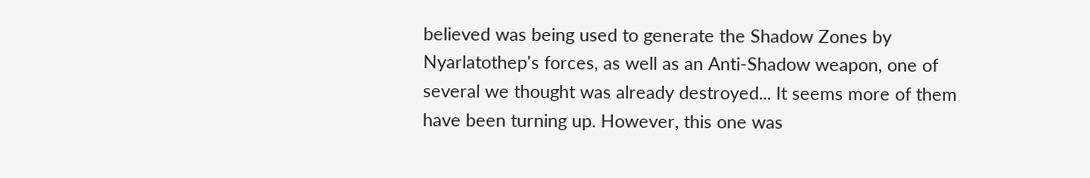believed was being used to generate the Shadow Zones by Nyarlatothep's forces, as well as an Anti-Shadow weapon, one of several we thought was already destroyed... It seems more of them have been turning up. However, this one was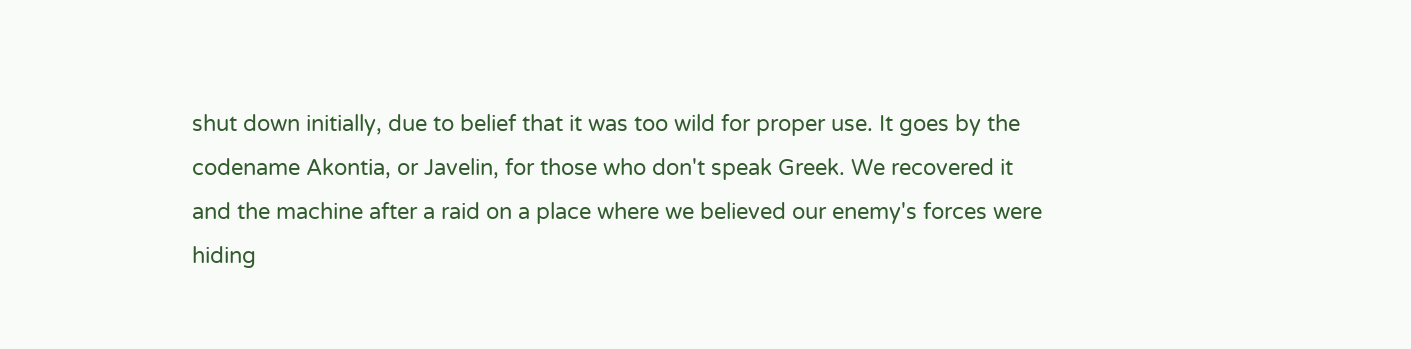shut down initially, due to belief that it was too wild for proper use. It goes by the codename Akontia, or Javelin, for those who don't speak Greek. We recovered it and the machine after a raid on a place where we believed our enemy's forces were hiding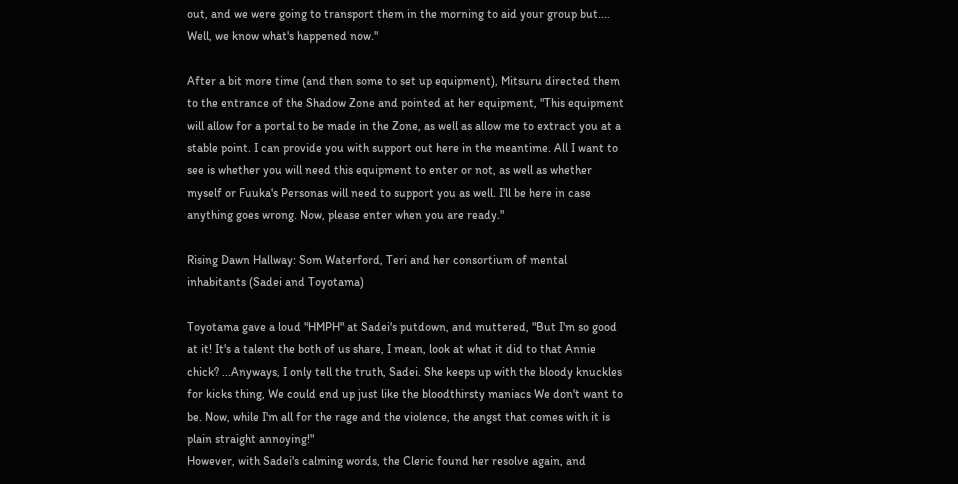out, and we were going to transport them in the morning to aid your group but.... Well, we know what's happened now."

After a bit more time (and then some to set up equipment), Mitsuru directed them to the entrance of the Shadow Zone and pointed at her equipment, "This equipment will allow for a portal to be made in the Zone, as well as allow me to extract you at a stable point. I can provide you with support out here in the meantime. All I want to see is whether you will need this equipment to enter or not, as well as whether myself or Fuuka's Personas will need to support you as well. I'll be here in case anything goes wrong. Now, please enter when you are ready."

Rising Dawn Hallway: Som Waterford, Teri and her consortium of mental inhabitants (Sadei and Toyotama)

Toyotama gave a loud "HMPH" at Sadei's putdown, and muttered, "But I'm so good at it! It's a talent the both of us share, I mean, look at what it did to that Annie chick? ...Anyways, I only tell the truth, Sadei. She keeps up with the bloody knuckles for kicks thing, We could end up just like the bloodthirsty maniacs We don't want to be. Now, while I'm all for the rage and the violence, the angst that comes with it is plain straight annoying!"
However, with Sadei's calming words, the Cleric found her resolve again, and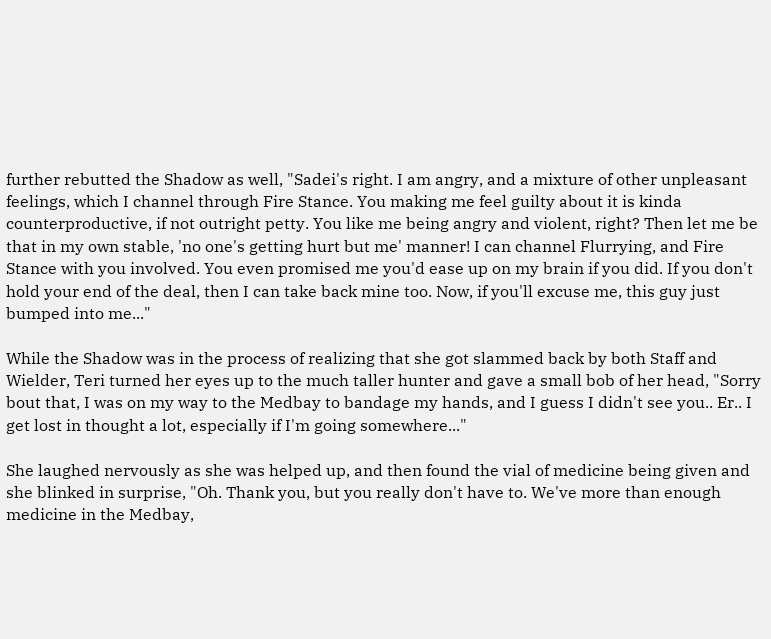further rebutted the Shadow as well, "Sadei's right. I am angry, and a mixture of other unpleasant feelings, which I channel through Fire Stance. You making me feel guilty about it is kinda counterproductive, if not outright petty. You like me being angry and violent, right? Then let me be that in my own stable, 'no one's getting hurt but me' manner! I can channel Flurrying, and Fire Stance with you involved. You even promised me you'd ease up on my brain if you did. If you don't hold your end of the deal, then I can take back mine too. Now, if you'll excuse me, this guy just bumped into me..."

While the Shadow was in the process of realizing that she got slammed back by both Staff and Wielder, Teri turned her eyes up to the much taller hunter and gave a small bob of her head, "Sorry bout that, I was on my way to the Medbay to bandage my hands, and I guess I didn't see you.. Er.. I get lost in thought a lot, especially if I'm going somewhere..."

She laughed nervously as she was helped up, and then found the vial of medicine being given and she blinked in surprise, "Oh. Thank you, but you really don't have to. We've more than enough medicine in the Medbay,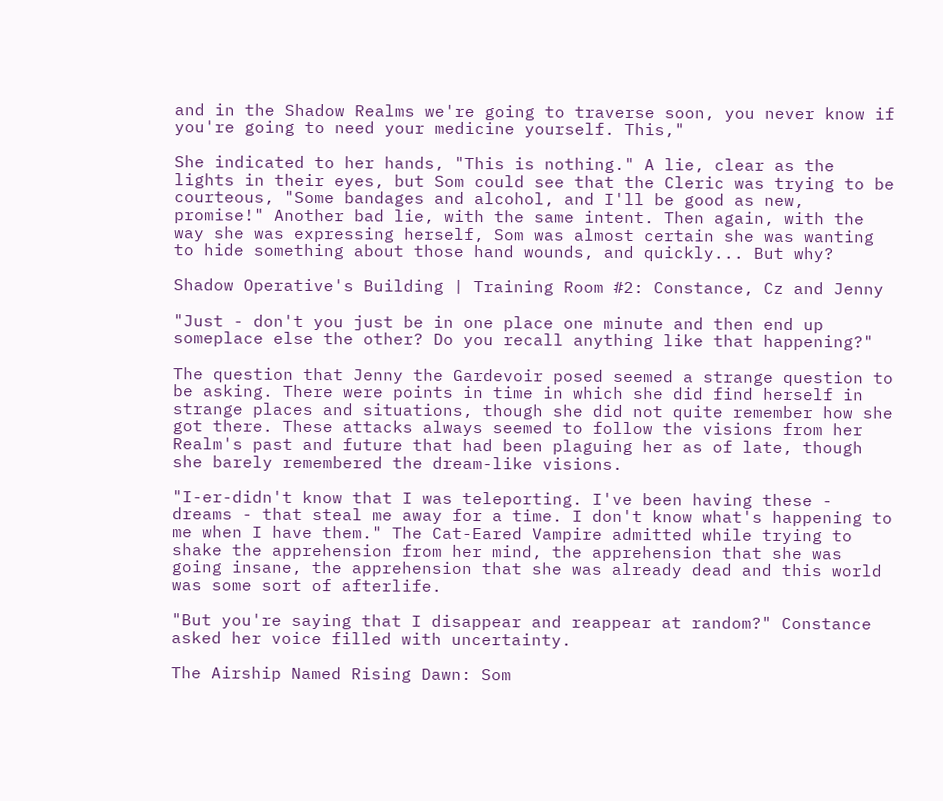and in the Shadow Realms we're going to traverse soon, you never know if you're going to need your medicine yourself. This,"

She indicated to her hands, "This is nothing." A lie, clear as the lights in their eyes, but Som could see that the Cleric was trying to be courteous, "Some bandages and alcohol, and I'll be good as new, promise!" Another bad lie, with the same intent. Then again, with the way she was expressing herself, Som was almost certain she was wanting to hide something about those hand wounds, and quickly... But why?

Shadow Operative's Building | Training Room #2: Constance, Cz and Jenny

"Just - don't you just be in one place one minute and then end up someplace else the other? Do you recall anything like that happening?"

The question that Jenny the Gardevoir posed seemed a strange question to be asking. There were points in time in which she did find herself in strange places and situations, though she did not quite remember how she got there. These attacks always seemed to follow the visions from her Realm's past and future that had been plaguing her as of late, though she barely remembered the dream-like visions.

"I-er-didn't know that I was teleporting. I've been having these - dreams - that steal me away for a time. I don't know what's happening to me when I have them." The Cat-Eared Vampire admitted while trying to shake the apprehension from her mind, the apprehension that she was going insane, the apprehension that she was already dead and this world was some sort of afterlife.

"But you're saying that I disappear and reappear at random?" Constance asked her voice filled with uncertainty.

The Airship Named Rising Dawn: Som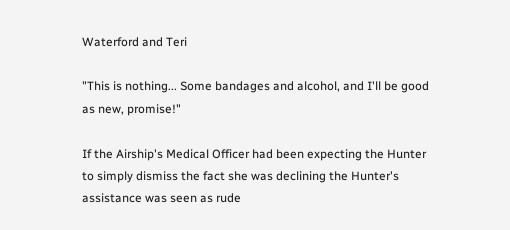Waterford and Teri

"This is nothing... Some bandages and alcohol, and I'll be good as new, promise!"

If the Airship's Medical Officer had been expecting the Hunter to simply dismiss the fact she was declining the Hunter's assistance was seen as rude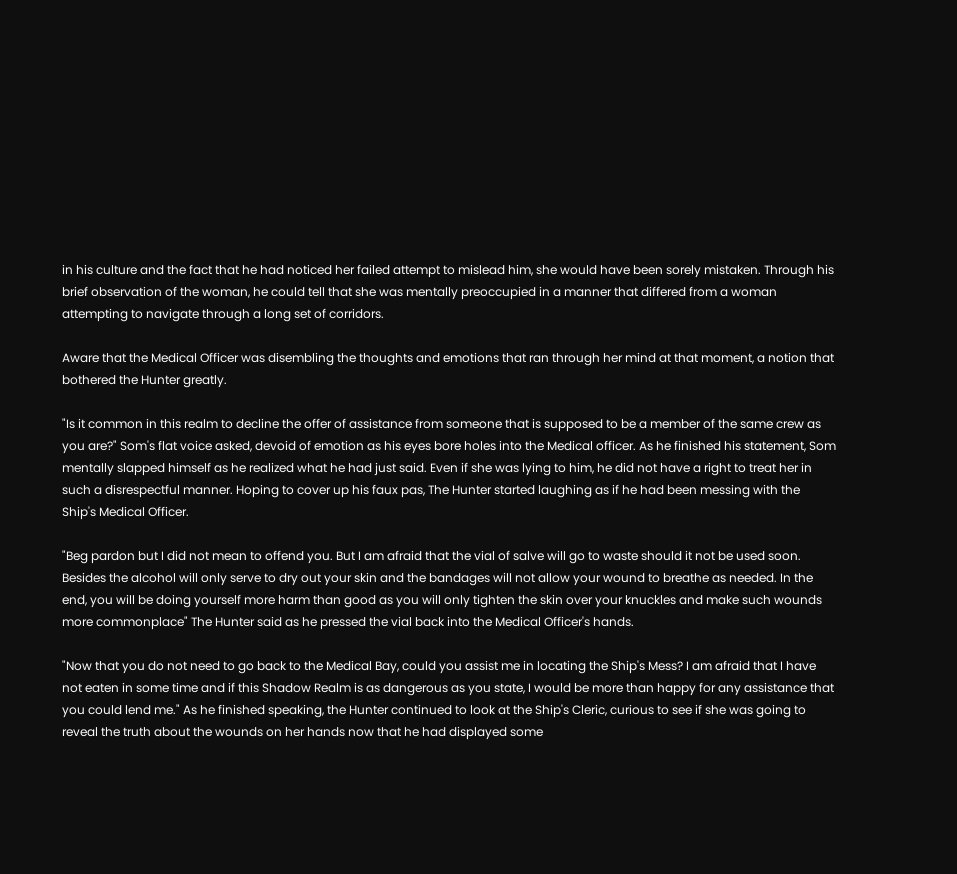in his culture and the fact that he had noticed her failed attempt to mislead him, she would have been sorely mistaken. Through his brief observation of the woman, he could tell that she was mentally preoccupied in a manner that differed from a woman attempting to navigate through a long set of corridors.

Aware that the Medical Officer was disembling the thoughts and emotions that ran through her mind at that moment, a notion that bothered the Hunter greatly.

"Is it common in this realm to decline the offer of assistance from someone that is supposed to be a member of the same crew as you are?" Som's flat voice asked, devoid of emotion as his eyes bore holes into the Medical officer. As he finished his statement, Som mentally slapped himself as he realized what he had just said. Even if she was lying to him, he did not have a right to treat her in such a disrespectful manner. Hoping to cover up his faux pas, The Hunter started laughing as if he had been messing with the Ship's Medical Officer.

"Beg pardon but I did not mean to offend you. But I am afraid that the vial of salve will go to waste should it not be used soon. Besides the alcohol will only serve to dry out your skin and the bandages will not allow your wound to breathe as needed. In the end, you will be doing yourself more harm than good as you will only tighten the skin over your knuckles and make such wounds more commonplace" The Hunter said as he pressed the vial back into the Medical Officer's hands.

"Now that you do not need to go back to the Medical Bay, could you assist me in locating the Ship's Mess? I am afraid that I have not eaten in some time and if this Shadow Realm is as dangerous as you state, I would be more than happy for any assistance that you could lend me." As he finished speaking, the Hunter continued to look at the Ship's Cleric, curious to see if she was going to reveal the truth about the wounds on her hands now that he had displayed some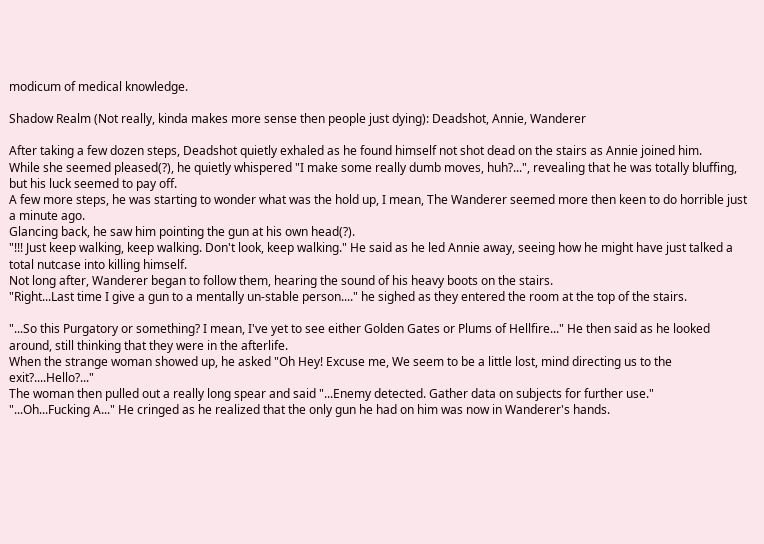modicum of medical knowledge.

Shadow Realm (Not really, kinda makes more sense then people just dying): Deadshot, Annie, Wanderer

After taking a few dozen steps, Deadshot quietly exhaled as he found himself not shot dead on the stairs as Annie joined him.
While she seemed pleased(?), he quietly whispered "I make some really dumb moves, huh?...", revealing that he was totally bluffing, but his luck seemed to pay off.
A few more steps, he was starting to wonder what was the hold up, I mean, The Wanderer seemed more then keen to do horrible just a minute ago.
Glancing back, he saw him pointing the gun at his own head(?).
"!!! Just keep walking, keep walking. Don't look, keep walking." He said as he led Annie away, seeing how he might have just talked a total nutcase into killing himself.
Not long after, Wanderer began to follow them, hearing the sound of his heavy boots on the stairs.
"Right...Last time I give a gun to a mentally un-stable person...." he sighed as they entered the room at the top of the stairs.

"...So this Purgatory or something? I mean, I've yet to see either Golden Gates or Plums of Hellfire..." He then said as he looked around, still thinking that they were in the afterlife.
When the strange woman showed up, he asked "Oh Hey! Excuse me, We seem to be a little lost, mind directing us to the exit?....Hello?..."
The woman then pulled out a really long spear and said "...Enemy detected. Gather data on subjects for further use."
"...Oh...Fucking A..." He cringed as he realized that the only gun he had on him was now in Wanderer's hands.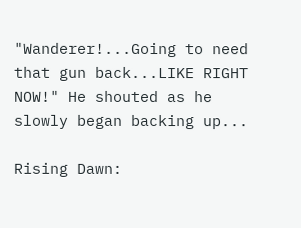"Wanderer!...Going to need that gun back...LIKE RIGHT NOW!" He shouted as he slowly began backing up...

Rising Dawn: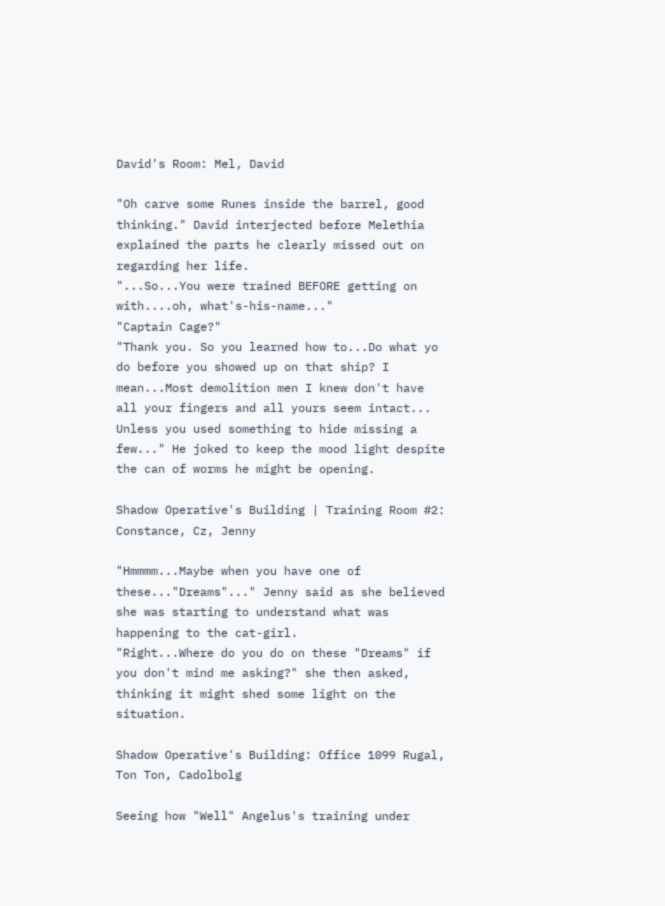David's Room: Mel, David

"Oh carve some Runes inside the barrel, good thinking." David interjected before Melethia explained the parts he clearly missed out on regarding her life.
"...So...You were trained BEFORE getting on with....oh, what's-his-name..."
"Captain Cage?"
"Thank you. So you learned how to...Do what yo do before you showed up on that ship? I mean...Most demolition men I knew don't have all your fingers and all yours seem intact...
Unless you used something to hide missing a few..." He joked to keep the mood light despite the can of worms he might be opening.

Shadow Operative's Building | Training Room #2: Constance, Cz, Jenny

"Hmmmm...Maybe when you have one of these..."Dreams"..." Jenny said as she believed she was starting to understand what was happening to the cat-girl.
"Right...Where do you do on these "Dreams" if you don't mind me asking?" she then asked, thinking it might shed some light on the situation.

Shadow Operative's Building: Office 1099 Rugal, Ton Ton, Cadolbolg

Seeing how "Well" Angelus's training under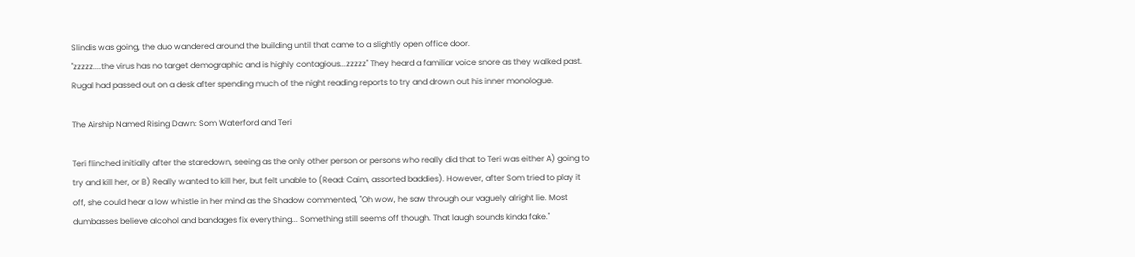Slindis was going, the duo wandered around the building until that came to a slightly open office door.
"zzzzz....the virus has no target demographic and is highly contagious...zzzzz" They heard a familiar voice snore as they walked past.
Rugal had passed out on a desk after spending much of the night reading reports to try and drown out his inner monologue.

The Airship Named Rising Dawn: Som Waterford and Teri

Teri flinched initially after the staredown, seeing as the only other person or persons who really did that to Teri was either A) going to try and kill her, or B) Really wanted to kill her, but felt unable to (Read: Caim, assorted baddies). However, after Som tried to play it off, she could hear a low whistle in her mind as the Shadow commented, "Oh wow, he saw through our vaguely alright lie. Most dumbasses believe alcohol and bandages fix everything... Something still seems off though. That laugh sounds kinda fake."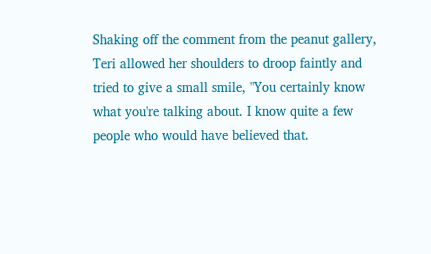Shaking off the comment from the peanut gallery, Teri allowed her shoulders to droop faintly and tried to give a small smile, "You certainly know what you're talking about. I know quite a few people who would have believed that.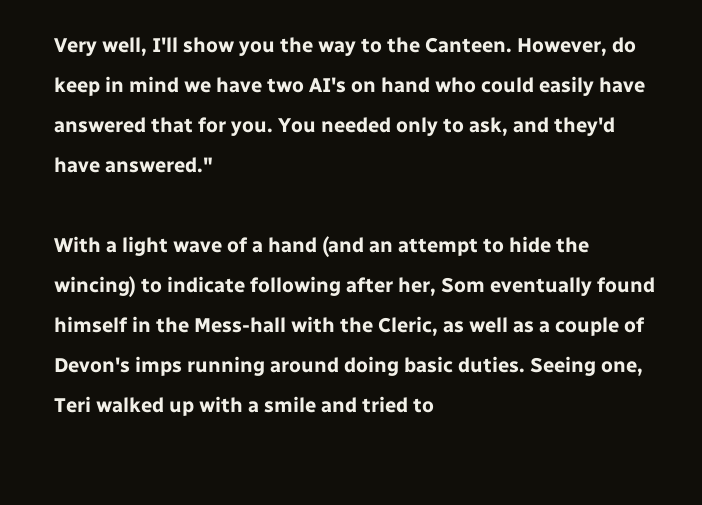Very well, I'll show you the way to the Canteen. However, do keep in mind we have two AI's on hand who could easily have answered that for you. You needed only to ask, and they'd have answered."

With a light wave of a hand (and an attempt to hide the wincing) to indicate following after her, Som eventually found himself in the Mess-hall with the Cleric, as well as a couple of Devon's imps running around doing basic duties. Seeing one, Teri walked up with a smile and tried to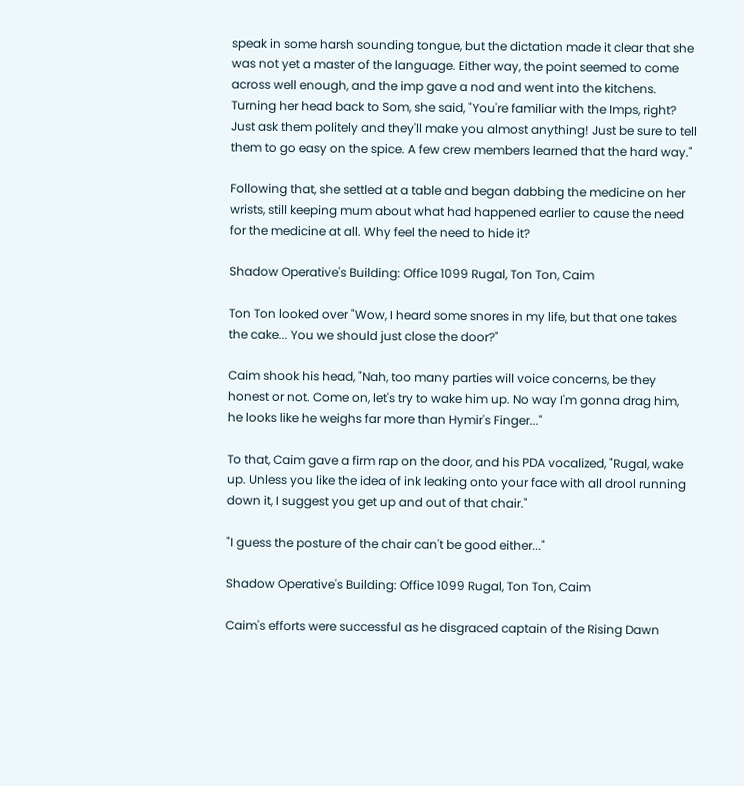speak in some harsh sounding tongue, but the dictation made it clear that she was not yet a master of the language. Either way, the point seemed to come across well enough, and the imp gave a nod and went into the kitchens. Turning her head back to Som, she said, "You're familiar with the Imps, right? Just ask them politely and they'll make you almost anything! Just be sure to tell them to go easy on the spice. A few crew members learned that the hard way."

Following that, she settled at a table and began dabbing the medicine on her wrists, still keeping mum about what had happened earlier to cause the need for the medicine at all. Why feel the need to hide it?

Shadow Operative's Building: Office 1099 Rugal, Ton Ton, Caim

Ton Ton looked over "Wow, I heard some snores in my life, but that one takes the cake... You we should just close the door?"

Caim shook his head, "Nah, too many parties will voice concerns, be they honest or not. Come on, let's try to wake him up. No way I'm gonna drag him, he looks like he weighs far more than Hymir's Finger..."

To that, Caim gave a firm rap on the door, and his PDA vocalized, "Rugal, wake up. Unless you like the idea of ink leaking onto your face with all drool running down it, I suggest you get up and out of that chair."

"I guess the posture of the chair can't be good either..."

Shadow Operative's Building: Office 1099 Rugal, Ton Ton, Caim

Caim's efforts were successful as he disgraced captain of the Rising Dawn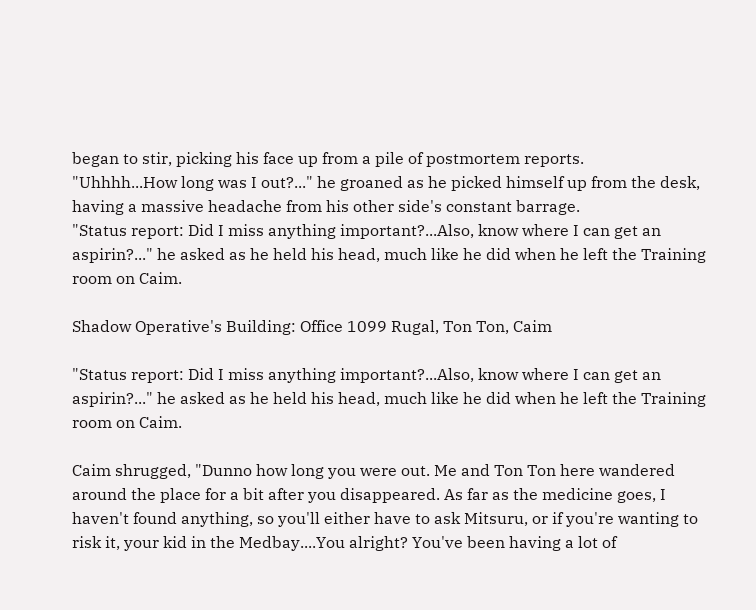began to stir, picking his face up from a pile of postmortem reports.
"Uhhhh...How long was I out?..." he groaned as he picked himself up from the desk, having a massive headache from his other side's constant barrage.
"Status report: Did I miss anything important?...Also, know where I can get an aspirin?..." he asked as he held his head, much like he did when he left the Training room on Caim.

Shadow Operative's Building: Office 1099 Rugal, Ton Ton, Caim

"Status report: Did I miss anything important?...Also, know where I can get an aspirin?..." he asked as he held his head, much like he did when he left the Training room on Caim.

Caim shrugged, "Dunno how long you were out. Me and Ton Ton here wandered around the place for a bit after you disappeared. As far as the medicine goes, I haven't found anything, so you'll either have to ask Mitsuru, or if you're wanting to risk it, your kid in the Medbay....You alright? You've been having a lot of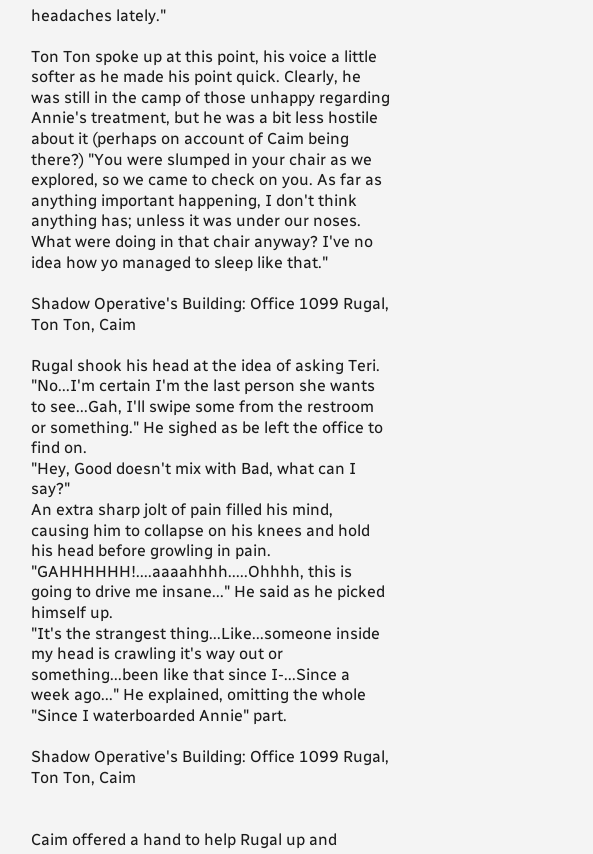headaches lately."

Ton Ton spoke up at this point, his voice a little softer as he made his point quick. Clearly, he was still in the camp of those unhappy regarding Annie's treatment, but he was a bit less hostile about it (perhaps on account of Caim being there?) "You were slumped in your chair as we explored, so we came to check on you. As far as anything important happening, I don't think anything has; unless it was under our noses. What were doing in that chair anyway? I've no idea how yo managed to sleep like that."

Shadow Operative's Building: Office 1099 Rugal, Ton Ton, Caim

Rugal shook his head at the idea of asking Teri.
"No...I'm certain I'm the last person she wants to see...Gah, I'll swipe some from the restroom or something." He sighed as be left the office to find on.
"Hey, Good doesn't mix with Bad, what can I say?"
An extra sharp jolt of pain filled his mind, causing him to collapse on his knees and hold his head before growling in pain.
"GAHHHHHH!....aaaahhhh.....Ohhhh, this is going to drive me insane..." He said as he picked himself up.
"It's the strangest thing...Like...someone inside my head is crawling it's way out or something...been like that since I-...Since a week ago..." He explained, omitting the whole "Since I waterboarded Annie" part.

Shadow Operative's Building: Office 1099 Rugal, Ton Ton, Caim


Caim offered a hand to help Rugal up and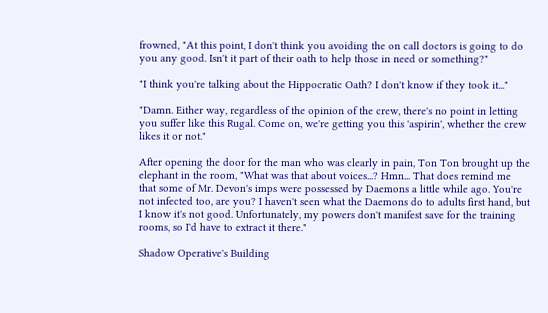frowned, "At this point, I don't think you avoiding the on call doctors is going to do you any good. Isn't it part of their oath to help those in need or something?"

"I think you're talking about the Hippocratic Oath? I don't know if they took it..."

"Damn. Either way, regardless of the opinion of the crew, there's no point in letting you suffer like this Rugal. Come on, we're getting you this 'aspirin', whether the crew likes it or not."

After opening the door for the man who was clearly in pain, Ton Ton brought up the elephant in the room, "What was that about voices...? Hmn... That does remind me that some of Mr. Devon's imps were possessed by Daemons a little while ago. You're not infected too, are you? I haven't seen what the Daemons do to adults first hand, but I know it's not good. Unfortunately, my powers don't manifest save for the training rooms, so I'd have to extract it there."

Shadow Operative's Building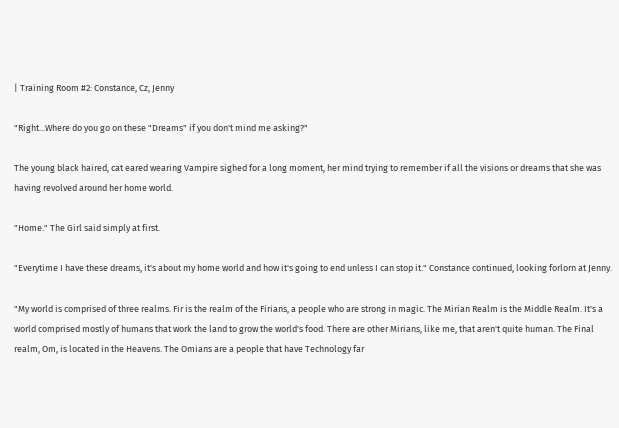| Training Room #2: Constance, Cz, Jenny

"Right...Where do you go on these "Dreams" if you don't mind me asking?"

The young black haired, cat eared wearing Vampire sighed for a long moment, her mind trying to remember if all the visions or dreams that she was having revolved around her home world.

"Home." The Girl said simply at first.

"Everytime I have these dreams, it's about my home world and how it's going to end unless I can stop it." Constance continued, looking forlorn at Jenny.

"My world is comprised of three realms. Fir is the realm of the Firians, a people who are strong in magic. The Mirian Realm is the Middle Realm. It's a world comprised mostly of humans that work the land to grow the world's food. There are other Mirians, like me, that aren't quite human. The Final realm, Om, is located in the Heavens. The Omians are a people that have Technology far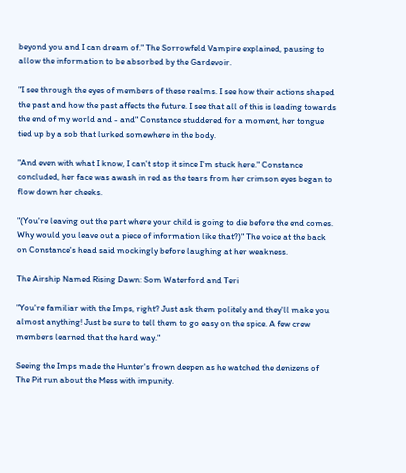beyond you and I can dream of." The Sorrowfeld Vampire explained, pausing to allow the information to be absorbed by the Gardevoir.

"I see through the eyes of members of these realms. I see how their actions shaped the past and how the past affects the future. I see that all of this is leading towards the end of my world and - and" Constance studdered for a moment, her tongue tied up by a sob that lurked somewhere in the body.

"And even with what I know, I can't stop it since I'm stuck here." Constance concluded, her face was awash in red as the tears from her crimson eyes began to flow down her cheeks.

"(You're leaving out the part where your child is going to die before the end comes. Why would you leave out a piece of information like that?)" The voice at the back on Constance's head said mockingly before laughing at her weakness.

The Airship Named Rising Dawn: Som Waterford and Teri

"You're familiar with the Imps, right? Just ask them politely and they'll make you almost anything! Just be sure to tell them to go easy on the spice. A few crew members learned that the hard way."

Seeing the Imps made the Hunter's frown deepen as he watched the denizens of The Pit run about the Mess with impunity.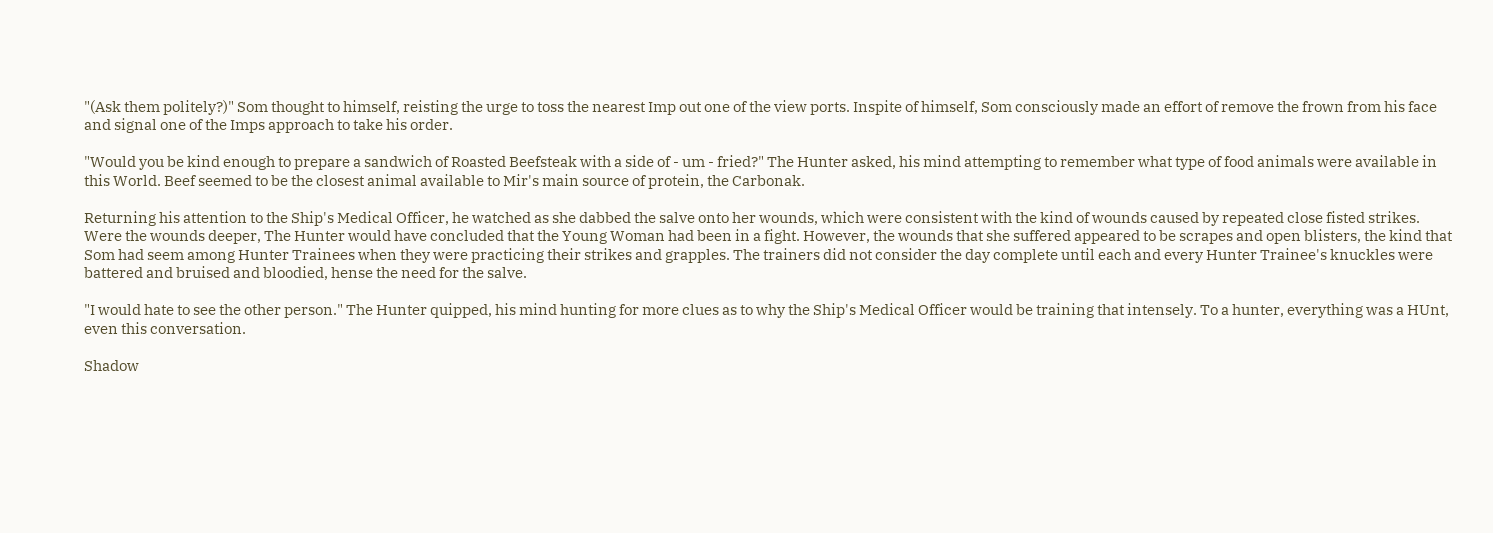"(Ask them politely?)" Som thought to himself, reisting the urge to toss the nearest Imp out one of the view ports. Inspite of himself, Som consciously made an effort of remove the frown from his face and signal one of the Imps approach to take his order.

"Would you be kind enough to prepare a sandwich of Roasted Beefsteak with a side of - um - fried?" The Hunter asked, his mind attempting to remember what type of food animals were available in this World. Beef seemed to be the closest animal available to Mir's main source of protein, the Carbonak.

Returning his attention to the Ship's Medical Officer, he watched as she dabbed the salve onto her wounds, which were consistent with the kind of wounds caused by repeated close fisted strikes. Were the wounds deeper, The Hunter would have concluded that the Young Woman had been in a fight. However, the wounds that she suffered appeared to be scrapes and open blisters, the kind that Som had seem among Hunter Trainees when they were practicing their strikes and grapples. The trainers did not consider the day complete until each and every Hunter Trainee's knuckles were battered and bruised and bloodied, hense the need for the salve.

"I would hate to see the other person." The Hunter quipped, his mind hunting for more clues as to why the Ship's Medical Officer would be training that intensely. To a hunter, everything was a HUnt, even this conversation.

Shadow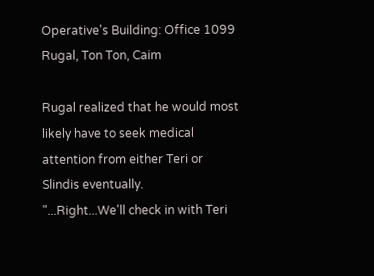Operative's Building: Office 1099 Rugal, Ton Ton, Caim

Rugal realized that he would most likely have to seek medical attention from either Teri or Slindis eventually.
"...Right...We'll check in with Teri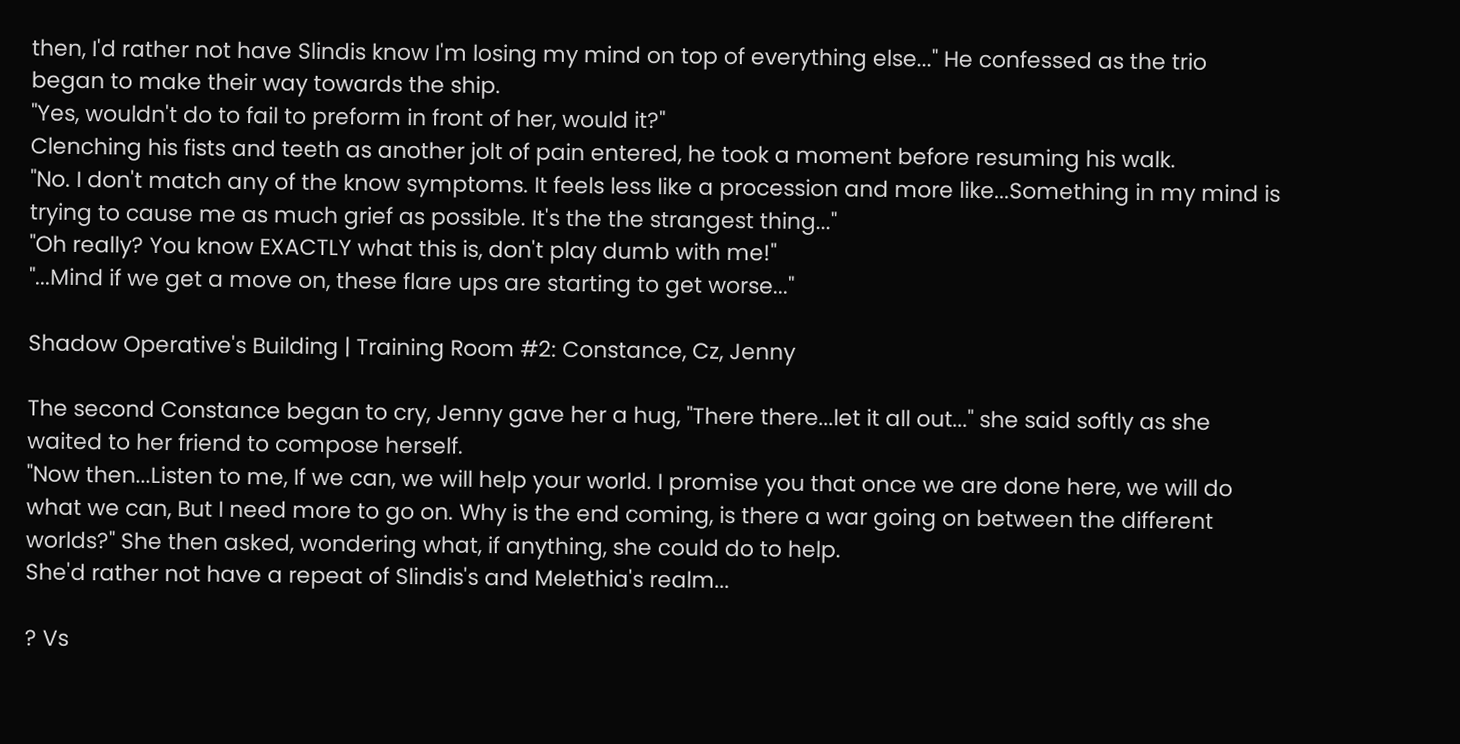then, I'd rather not have Slindis know I'm losing my mind on top of everything else..." He confessed as the trio began to make their way towards the ship.
"Yes, wouldn't do to fail to preform in front of her, would it?"
Clenching his fists and teeth as another jolt of pain entered, he took a moment before resuming his walk.
"No. I don't match any of the know symptoms. It feels less like a procession and more like...Something in my mind is trying to cause me as much grief as possible. It's the the strangest thing..."
"Oh really? You know EXACTLY what this is, don't play dumb with me!"
"...Mind if we get a move on, these flare ups are starting to get worse..."

Shadow Operative's Building | Training Room #2: Constance, Cz, Jenny

The second Constance began to cry, Jenny gave her a hug, "There there...let it all out..." she said softly as she waited to her friend to compose herself.
"Now then...Listen to me, If we can, we will help your world. I promise you that once we are done here, we will do what we can, But I need more to go on. Why is the end coming, is there a war going on between the different worlds?" She then asked, wondering what, if anything, she could do to help.
She'd rather not have a repeat of Slindis's and Melethia's realm...

? Vs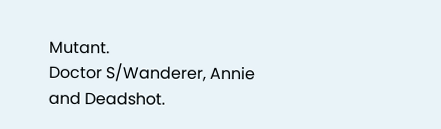Mutant.
Doctor S/Wanderer, Annie and Deadshot.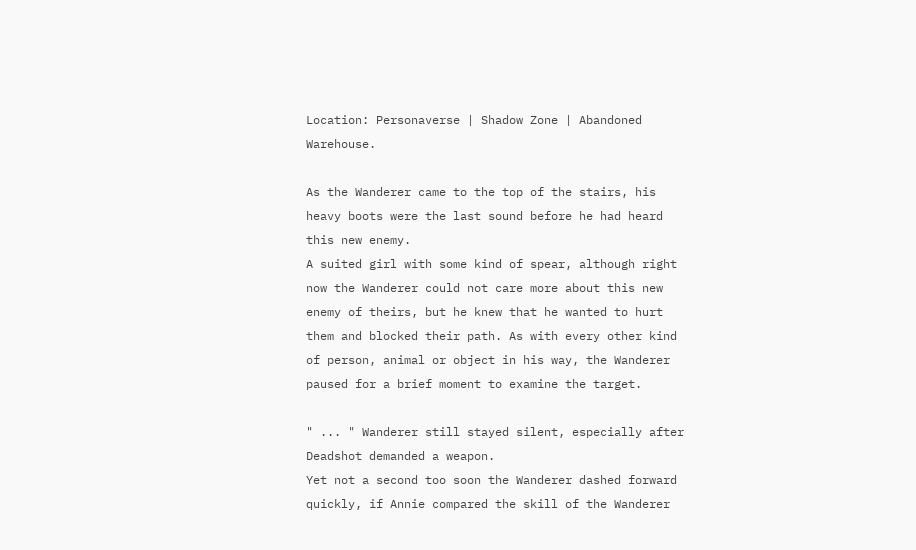Location: Personaverse | Shadow Zone | Abandoned Warehouse.

As the Wanderer came to the top of the stairs, his heavy boots were the last sound before he had heard this new enemy.
A suited girl with some kind of spear, although right now the Wanderer could not care more about this new enemy of theirs, but he knew that he wanted to hurt them and blocked their path. As with every other kind of person, animal or object in his way, the Wanderer paused for a brief moment to examine the target.

" ... " Wanderer still stayed silent, especially after Deadshot demanded a weapon.
Yet not a second too soon the Wanderer dashed forward quickly, if Annie compared the skill of the Wanderer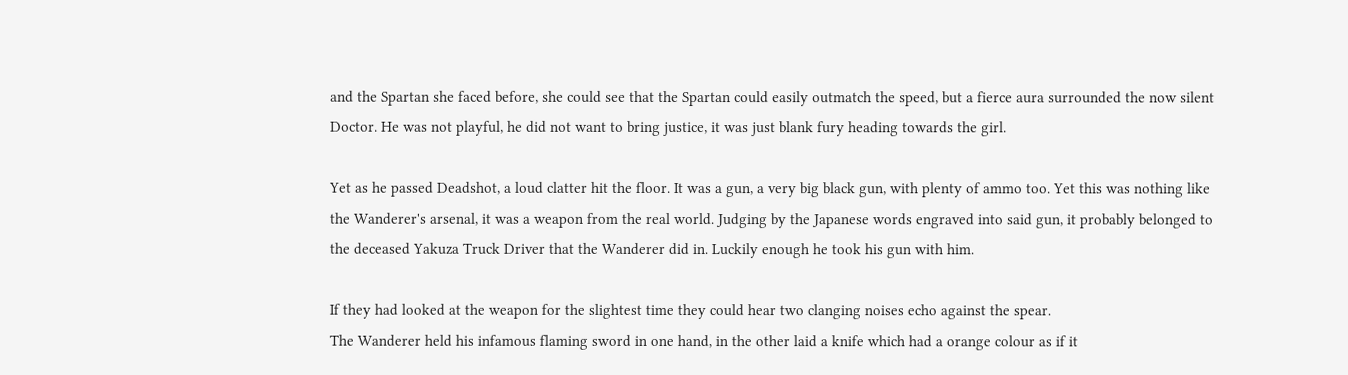and the Spartan she faced before, she could see that the Spartan could easily outmatch the speed, but a fierce aura surrounded the now silent Doctor. He was not playful, he did not want to bring justice, it was just blank fury heading towards the girl.

Yet as he passed Deadshot, a loud clatter hit the floor. It was a gun, a very big black gun, with plenty of ammo too. Yet this was nothing like the Wanderer's arsenal, it was a weapon from the real world. Judging by the Japanese words engraved into said gun, it probably belonged to the deceased Yakuza Truck Driver that the Wanderer did in. Luckily enough he took his gun with him.

If they had looked at the weapon for the slightest time they could hear two clanging noises echo against the spear.
The Wanderer held his infamous flaming sword in one hand, in the other laid a knife which had a orange colour as if it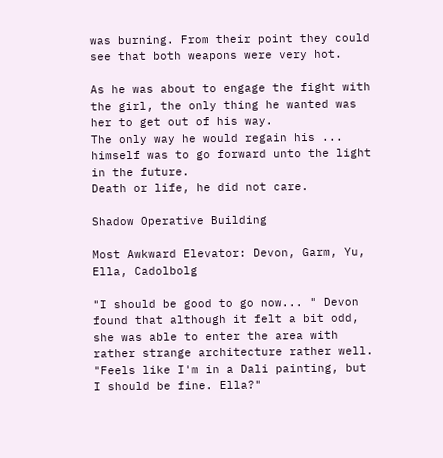was burning. From their point they could see that both weapons were very hot.

As he was about to engage the fight with the girl, the only thing he wanted was her to get out of his way.
The only way he would regain his ... himself was to go forward unto the light in the future.
Death or life, he did not care.

Shadow Operative Building

Most Awkward Elevator: Devon, Garm, Yu, Ella, Cadolbolg

"I should be good to go now... " Devon found that although it felt a bit odd, she was able to enter the area with rather strange architecture rather well. "Feels like I'm in a Dali painting, but I should be fine. Ella?"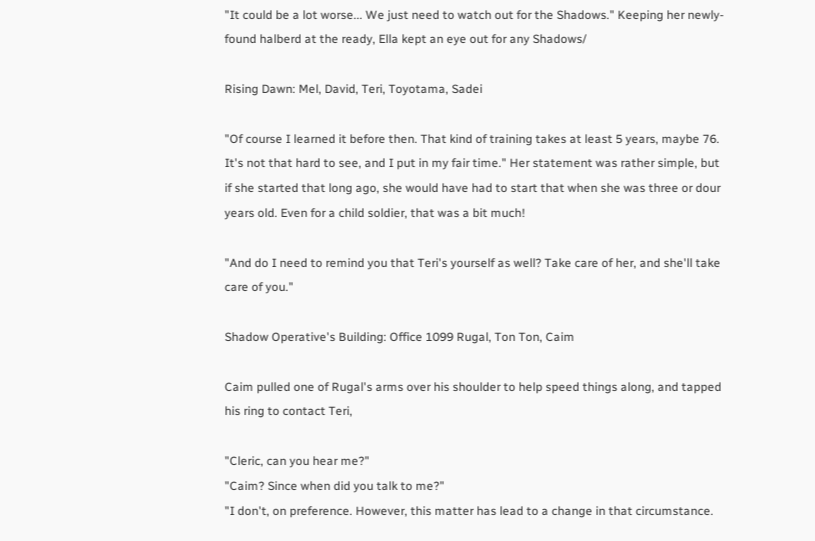"It could be a lot worse... We just need to watch out for the Shadows." Keeping her newly-found halberd at the ready, Ella kept an eye out for any Shadows/

Rising Dawn: Mel, David, Teri, Toyotama, Sadei

"Of course I learned it before then. That kind of training takes at least 5 years, maybe 76. It's not that hard to see, and I put in my fair time." Her statement was rather simple, but if she started that long ago, she would have had to start that when she was three or dour years old. Even for a child soldier, that was a bit much!

"And do I need to remind you that Teri's yourself as well? Take care of her, and she'll take care of you."

Shadow Operative's Building: Office 1099 Rugal, Ton Ton, Caim

Caim pulled one of Rugal's arms over his shoulder to help speed things along, and tapped his ring to contact Teri,

"Cleric, can you hear me?"
"Caim? Since when did you talk to me?"
"I don't, on preference. However, this matter has lead to a change in that circumstance.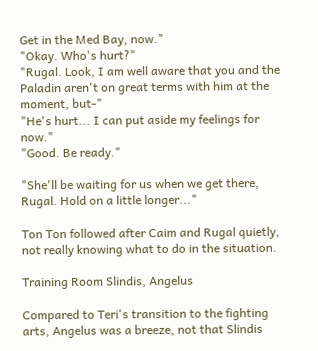Get in the Med Bay, now."
"Okay. Who's hurt?"
"Rugal. Look, I am well aware that you and the Paladin aren't on great terms with him at the moment, but-"
"He's hurt... I can put aside my feelings for now."
"Good. Be ready."

"She'll be waiting for us when we get there, Rugal. Hold on a little longer..."

Ton Ton followed after Caim and Rugal quietly, not really knowing what to do in the situation.

Training Room Slindis, Angelus

Compared to Teri's transition to the fighting arts, Angelus was a breeze, not that Slindis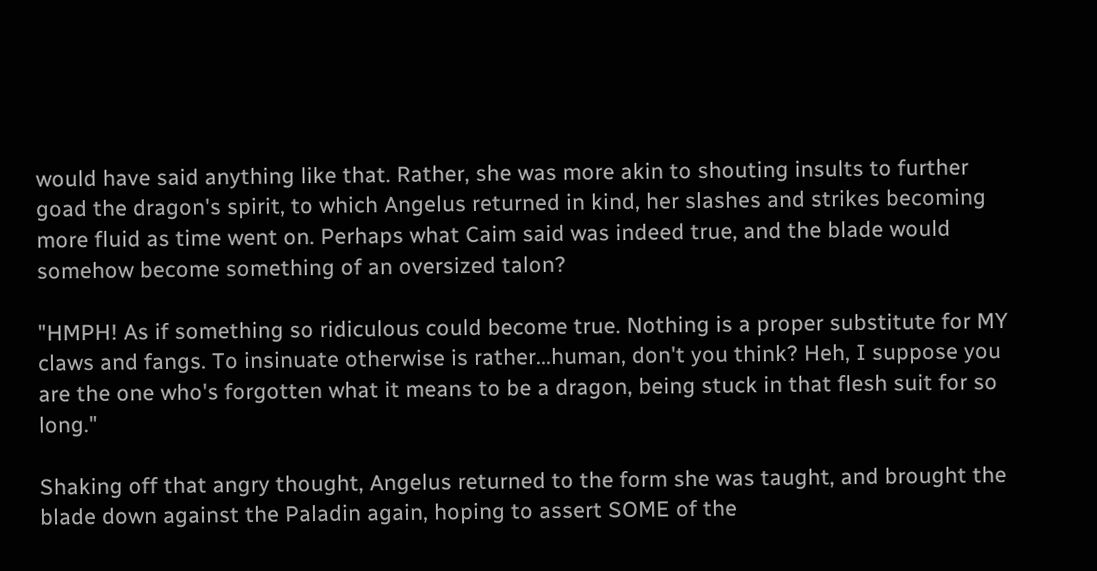would have said anything like that. Rather, she was more akin to shouting insults to further goad the dragon's spirit, to which Angelus returned in kind, her slashes and strikes becoming more fluid as time went on. Perhaps what Caim said was indeed true, and the blade would somehow become something of an oversized talon?

"HMPH! As if something so ridiculous could become true. Nothing is a proper substitute for MY claws and fangs. To insinuate otherwise is rather...human, don't you think? Heh, I suppose you are the one who's forgotten what it means to be a dragon, being stuck in that flesh suit for so long."

Shaking off that angry thought, Angelus returned to the form she was taught, and brought the blade down against the Paladin again, hoping to assert SOME of the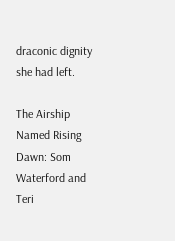draconic dignity she had left.

The Airship Named Rising Dawn: Som Waterford and Teri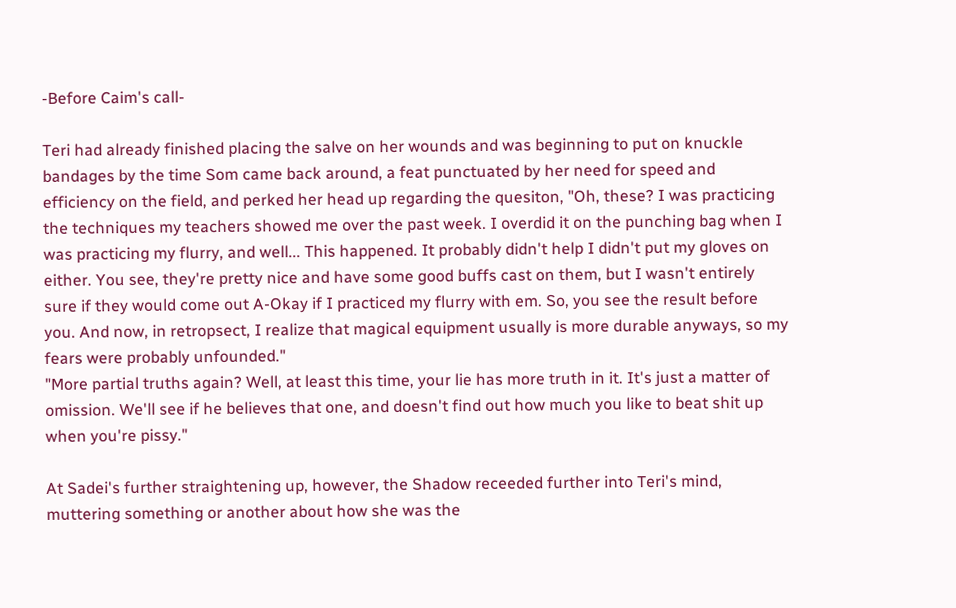-Before Caim's call-

Teri had already finished placing the salve on her wounds and was beginning to put on knuckle bandages by the time Som came back around, a feat punctuated by her need for speed and efficiency on the field, and perked her head up regarding the quesiton, "Oh, these? I was practicing the techniques my teachers showed me over the past week. I overdid it on the punching bag when I was practicing my flurry, and well... This happened. It probably didn't help I didn't put my gloves on either. You see, they're pretty nice and have some good buffs cast on them, but I wasn't entirely sure if they would come out A-Okay if I practiced my flurry with em. So, you see the result before you. And now, in retropsect, I realize that magical equipment usually is more durable anyways, so my fears were probably unfounded."
"More partial truths again? Well, at least this time, your lie has more truth in it. It's just a matter of omission. We'll see if he believes that one, and doesn't find out how much you like to beat shit up when you're pissy."

At Sadei's further straightening up, however, the Shadow receeded further into Teri's mind, muttering something or another about how she was the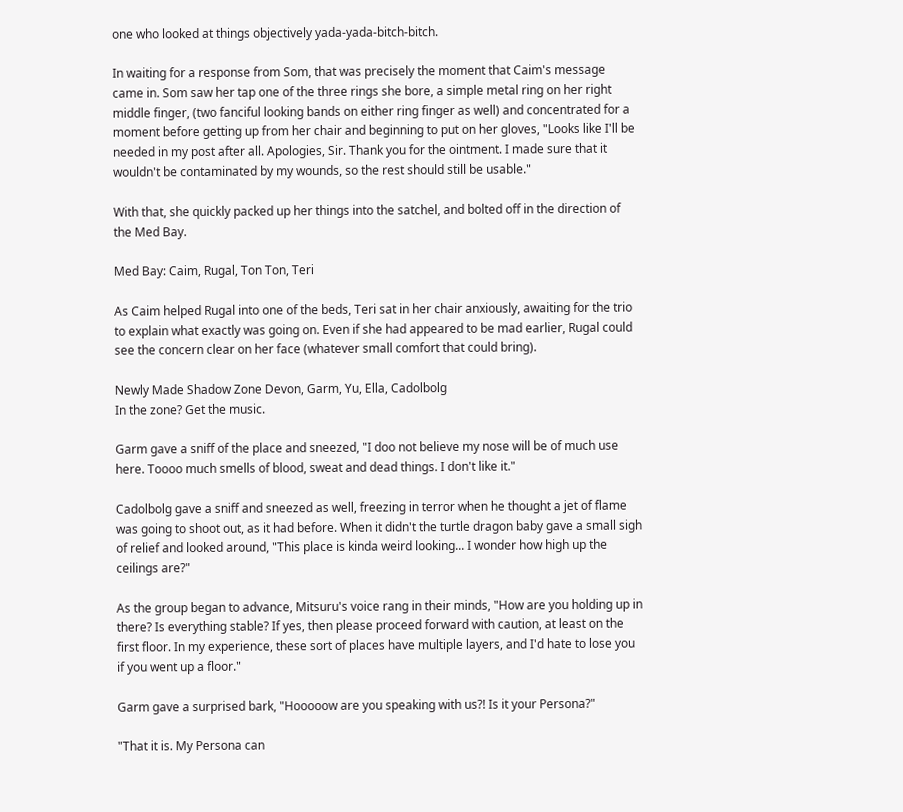one who looked at things objectively yada-yada-bitch-bitch.

In waiting for a response from Som, that was precisely the moment that Caim's message came in. Som saw her tap one of the three rings she bore, a simple metal ring on her right middle finger, (two fanciful looking bands on either ring finger as well) and concentrated for a moment before getting up from her chair and beginning to put on her gloves, "Looks like I'll be needed in my post after all. Apologies, Sir. Thank you for the ointment. I made sure that it wouldn't be contaminated by my wounds, so the rest should still be usable."

With that, she quickly packed up her things into the satchel, and bolted off in the direction of the Med Bay.

Med Bay: Caim, Rugal, Ton Ton, Teri

As Caim helped Rugal into one of the beds, Teri sat in her chair anxiously, awaiting for the trio to explain what exactly was going on. Even if she had appeared to be mad earlier, Rugal could see the concern clear on her face (whatever small comfort that could bring).

Newly Made Shadow Zone Devon, Garm, Yu, Ella, Cadolbolg
In the zone? Get the music.

Garm gave a sniff of the place and sneezed, "I doo not believe my nose will be of much use here. Toooo much smells of blood, sweat and dead things. I don't like it."

Cadolbolg gave a sniff and sneezed as well, freezing in terror when he thought a jet of flame was going to shoot out, as it had before. When it didn't the turtle dragon baby gave a small sigh of relief and looked around, "This place is kinda weird looking... I wonder how high up the ceilings are?"

As the group began to advance, Mitsuru's voice rang in their minds, "How are you holding up in there? Is everything stable? If yes, then please proceed forward with caution, at least on the first floor. In my experience, these sort of places have multiple layers, and I'd hate to lose you if you went up a floor."

Garm gave a surprised bark, "Hooooow are you speaking with us?! Is it your Persona?"

"That it is. My Persona can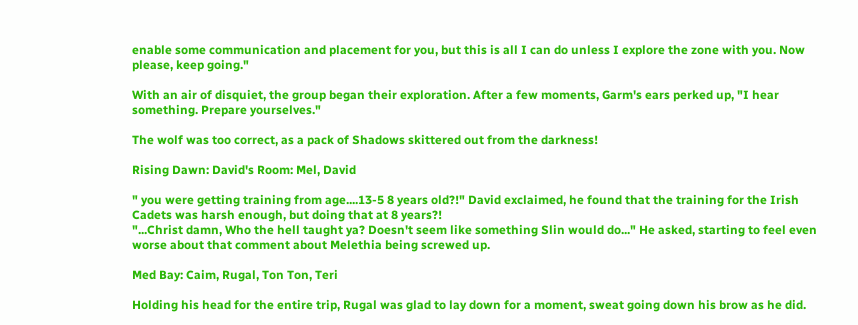enable some communication and placement for you, but this is all I can do unless I explore the zone with you. Now please, keep going."

With an air of disquiet, the group began their exploration. After a few moments, Garm's ears perked up, "I hear something. Prepare yourselves."

The wolf was too correct, as a pack of Shadows skittered out from the darkness!

Rising Dawn: David's Room: Mel, David

" you were getting training from age....13-5 8 years old?!" David exclaimed, he found that the training for the Irish Cadets was harsh enough, but doing that at 8 years?!
"...Christ damn, Who the hell taught ya? Doesn't seem like something Slin would do..." He asked, starting to feel even worse about that comment about Melethia being screwed up.

Med Bay: Caim, Rugal, Ton Ton, Teri

Holding his head for the entire trip, Rugal was glad to lay down for a moment, sweat going down his brow as he did.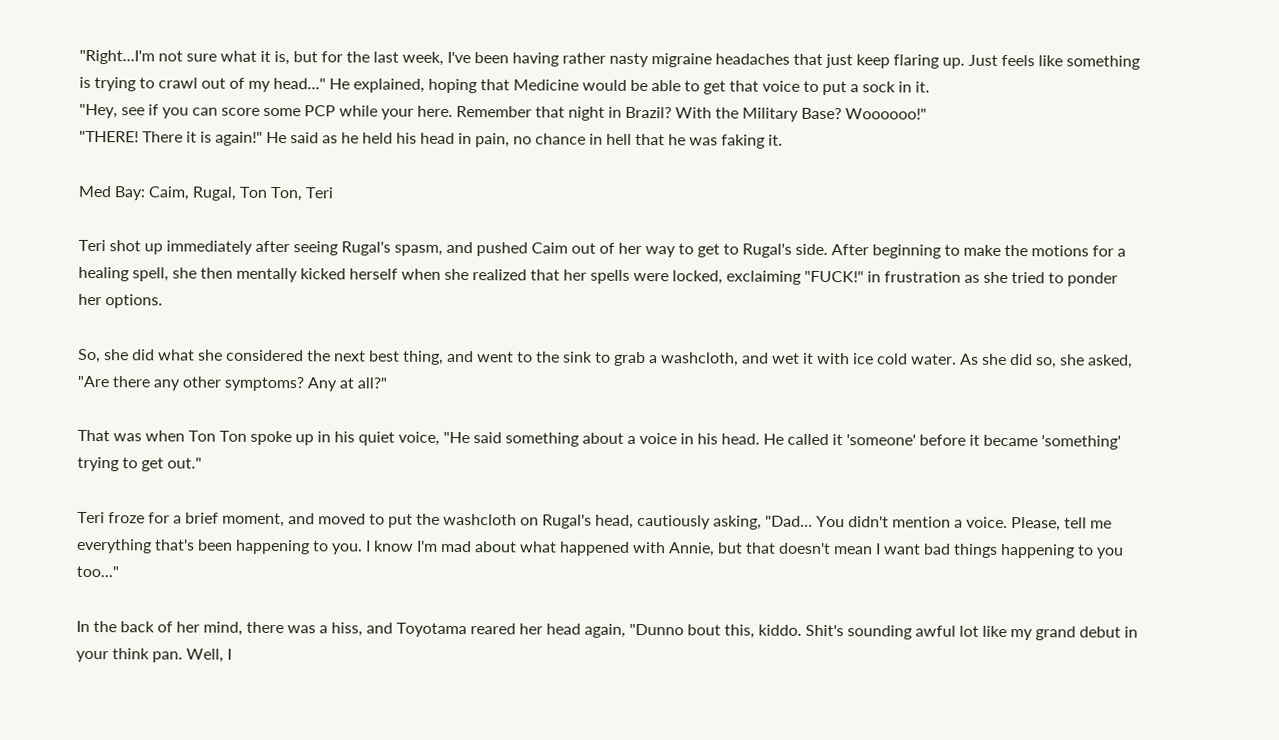"Right...I'm not sure what it is, but for the last week, I've been having rather nasty migraine headaches that just keep flaring up. Just feels like something is trying to crawl out of my head..." He explained, hoping that Medicine would be able to get that voice to put a sock in it.
"Hey, see if you can score some PCP while your here. Remember that night in Brazil? With the Military Base? Woooooo!"
"THERE! There it is again!" He said as he held his head in pain, no chance in hell that he was faking it.

Med Bay: Caim, Rugal, Ton Ton, Teri

Teri shot up immediately after seeing Rugal's spasm, and pushed Caim out of her way to get to Rugal's side. After beginning to make the motions for a healing spell, she then mentally kicked herself when she realized that her spells were locked, exclaiming "FUCK!" in frustration as she tried to ponder her options.

So, she did what she considered the next best thing, and went to the sink to grab a washcloth, and wet it with ice cold water. As she did so, she asked, "Are there any other symptoms? Any at all?"

That was when Ton Ton spoke up in his quiet voice, "He said something about a voice in his head. He called it 'someone' before it became 'something' trying to get out."

Teri froze for a brief moment, and moved to put the washcloth on Rugal's head, cautiously asking, "Dad... You didn't mention a voice. Please, tell me everything that's been happening to you. I know I'm mad about what happened with Annie, but that doesn't mean I want bad things happening to you too..."

In the back of her mind, there was a hiss, and Toyotama reared her head again, "Dunno bout this, kiddo. Shit's sounding awful lot like my grand debut in your think pan. Well, I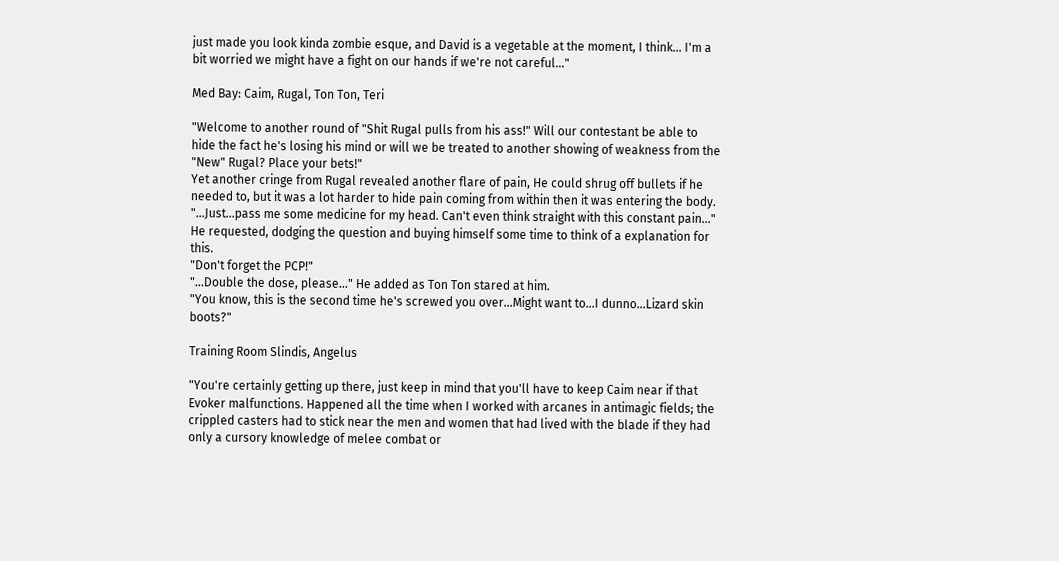just made you look kinda zombie esque, and David is a vegetable at the moment, I think... I'm a bit worried we might have a fight on our hands if we're not careful..."

Med Bay: Caim, Rugal, Ton Ton, Teri

"Welcome to another round of "Shit Rugal pulls from his ass!" Will our contestant be able to hide the fact he's losing his mind or will we be treated to another showing of weakness from the "New" Rugal? Place your bets!"
Yet another cringe from Rugal revealed another flare of pain, He could shrug off bullets if he needed to, but it was a lot harder to hide pain coming from within then it was entering the body.
"...Just...pass me some medicine for my head. Can't even think straight with this constant pain..." He requested, dodging the question and buying himself some time to think of a explanation for this.
"Don't forget the PCP!"
"...Double the dose, please..." He added as Ton Ton stared at him.
"You know, this is the second time he's screwed you over...Might want to...I dunno...Lizard skin boots?"

Training Room Slindis, Angelus

"You're certainly getting up there, just keep in mind that you'll have to keep Caim near if that Evoker malfunctions. Happened all the time when I worked with arcanes in antimagic fields; the crippled casters had to stick near the men and women that had lived with the blade if they had only a cursory knowledge of melee combat or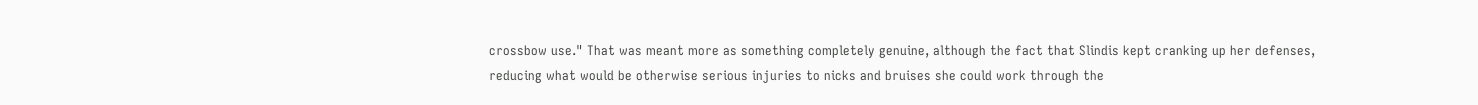crossbow use." That was meant more as something completely genuine, although the fact that Slindis kept cranking up her defenses, reducing what would be otherwise serious injuries to nicks and bruises she could work through the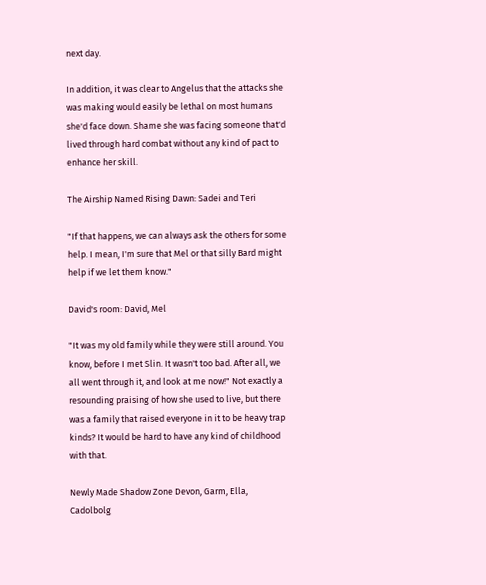next day.

In addition, it was clear to Angelus that the attacks she was making would easily be lethal on most humans she'd face down. Shame she was facing someone that'd lived through hard combat without any kind of pact to enhance her skill.

The Airship Named Rising Dawn: Sadei and Teri

"If that happens, we can always ask the others for some help. I mean, I'm sure that Mel or that silly Bard might help if we let them know."

David's room: David, Mel

"It was my old family while they were still around. You know, before I met Slin. It wasn't too bad. After all, we all went through it, and look at me now!" Not exactly a resounding praising of how she used to live, but there was a family that raised everyone in it to be heavy trap kinds? It would be hard to have any kind of childhood with that.

Newly Made Shadow Zone Devon, Garm, Ella, Cadolbolg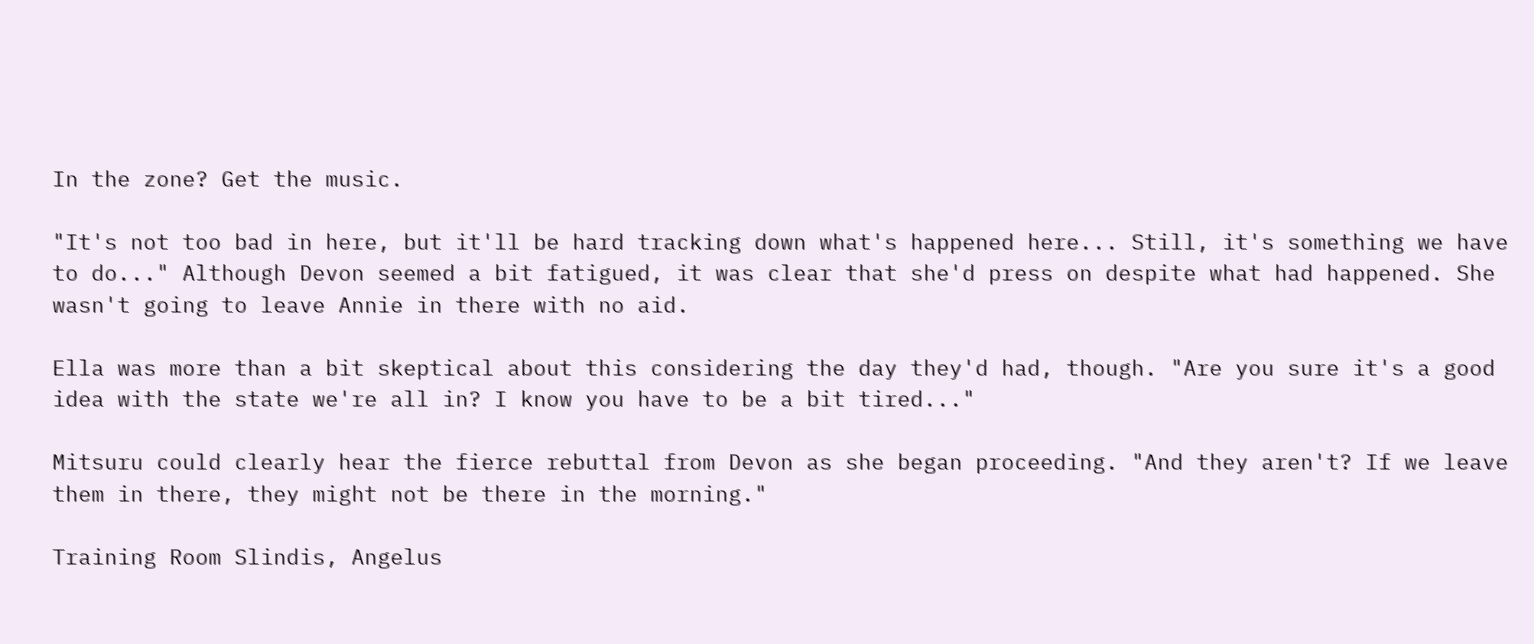In the zone? Get the music.

"It's not too bad in here, but it'll be hard tracking down what's happened here... Still, it's something we have to do..." Although Devon seemed a bit fatigued, it was clear that she'd press on despite what had happened. She wasn't going to leave Annie in there with no aid.

Ella was more than a bit skeptical about this considering the day they'd had, though. "Are you sure it's a good idea with the state we're all in? I know you have to be a bit tired..."

Mitsuru could clearly hear the fierce rebuttal from Devon as she began proceeding. "And they aren't? If we leave them in there, they might not be there in the morning."

Training Room Slindis, Angelus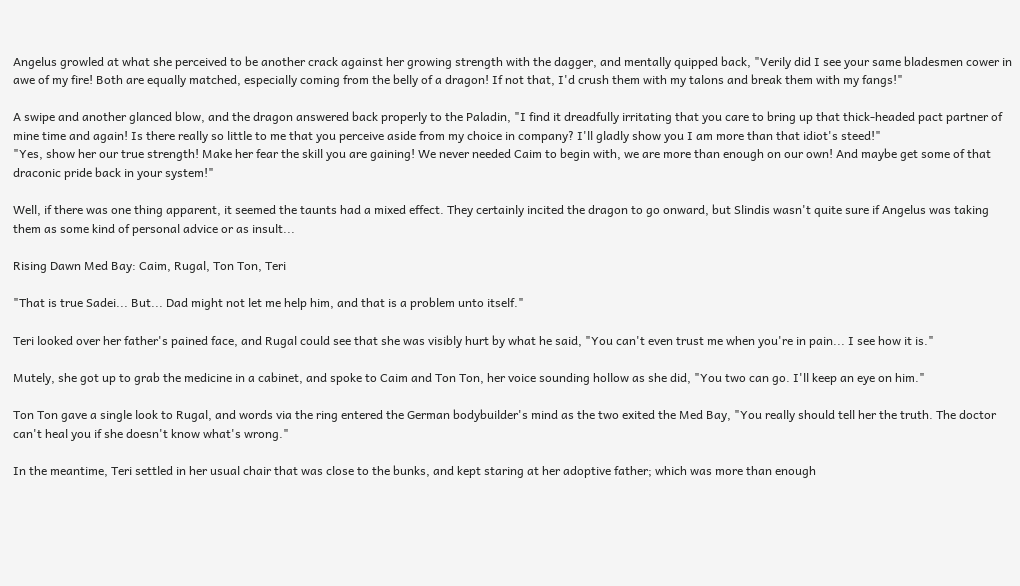Angelus growled at what she perceived to be another crack against her growing strength with the dagger, and mentally quipped back, "Verily did I see your same bladesmen cower in awe of my fire! Both are equally matched, especially coming from the belly of a dragon! If not that, I'd crush them with my talons and break them with my fangs!"

A swipe and another glanced blow, and the dragon answered back properly to the Paladin, "I find it dreadfully irritating that you care to bring up that thick-headed pact partner of mine time and again! Is there really so little to me that you perceive aside from my choice in company? I'll gladly show you I am more than that idiot's steed!"
"Yes, show her our true strength! Make her fear the skill you are gaining! We never needed Caim to begin with, we are more than enough on our own! And maybe get some of that draconic pride back in your system!"

Well, if there was one thing apparent, it seemed the taunts had a mixed effect. They certainly incited the dragon to go onward, but Slindis wasn't quite sure if Angelus was taking them as some kind of personal advice or as insult...

Rising Dawn Med Bay: Caim, Rugal, Ton Ton, Teri

"That is true Sadei... But... Dad might not let me help him, and that is a problem unto itself."

Teri looked over her father's pained face, and Rugal could see that she was visibly hurt by what he said, "You can't even trust me when you're in pain... I see how it is."

Mutely, she got up to grab the medicine in a cabinet, and spoke to Caim and Ton Ton, her voice sounding hollow as she did, "You two can go. I'll keep an eye on him."

Ton Ton gave a single look to Rugal, and words via the ring entered the German bodybuilder's mind as the two exited the Med Bay, "You really should tell her the truth. The doctor can't heal you if she doesn't know what's wrong."

In the meantime, Teri settled in her usual chair that was close to the bunks, and kept staring at her adoptive father; which was more than enough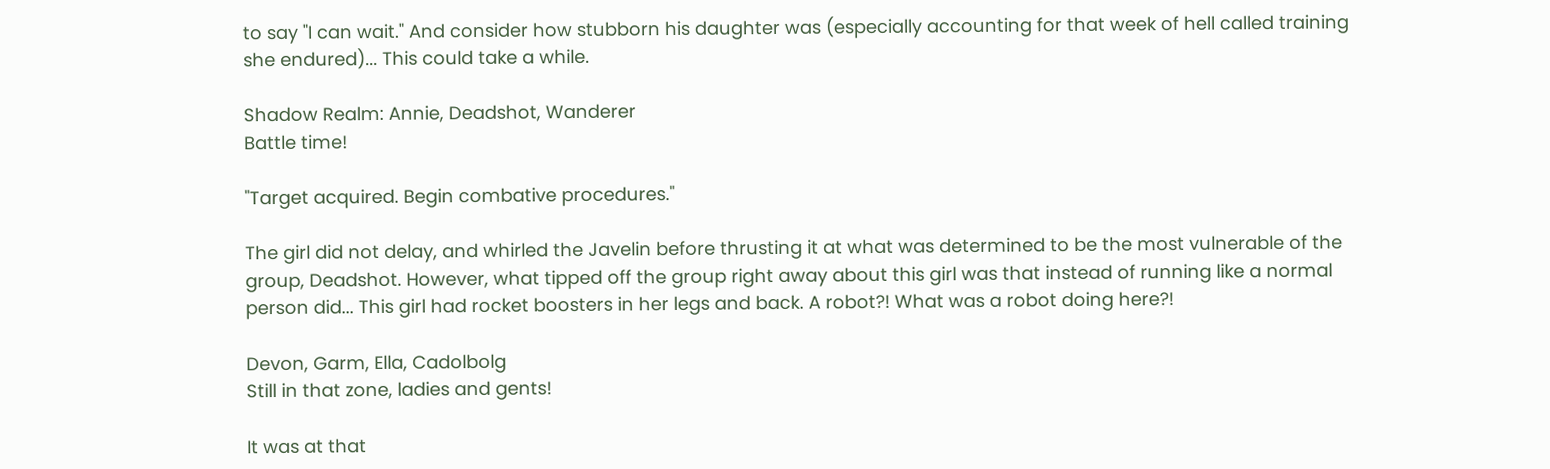to say "I can wait." And consider how stubborn his daughter was (especially accounting for that week of hell called training she endured)... This could take a while.

Shadow Realm: Annie, Deadshot, Wanderer
Battle time!

"Target acquired. Begin combative procedures."

The girl did not delay, and whirled the Javelin before thrusting it at what was determined to be the most vulnerable of the group, Deadshot. However, what tipped off the group right away about this girl was that instead of running like a normal person did... This girl had rocket boosters in her legs and back. A robot?! What was a robot doing here?!

Devon, Garm, Ella, Cadolbolg
Still in that zone, ladies and gents!

It was at that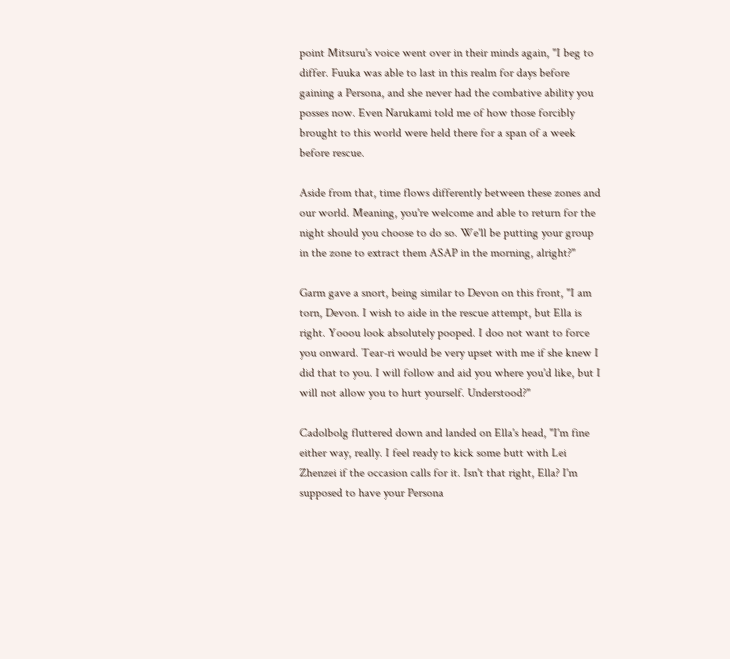point Mitsuru's voice went over in their minds again, "I beg to differ. Fuuka was able to last in this realm for days before gaining a Persona, and she never had the combative ability you posses now. Even Narukami told me of how those forcibly brought to this world were held there for a span of a week before rescue.

Aside from that, time flows differently between these zones and our world. Meaning, you're welcome and able to return for the night should you choose to do so. We'll be putting your group in the zone to extract them ASAP in the morning, alright?"

Garm gave a snort, being similar to Devon on this front, "I am torn, Devon. I wish to aide in the rescue attempt, but Ella is right. Yooou look absolutely pooped. I doo not want to force you onward. Tear-ri would be very upset with me if she knew I did that to you. I will follow and aid you where you'd like, but I will not allow you to hurt yourself. Understood?"

Cadolbolg fluttered down and landed on Ella's head, "I'm fine either way, really. I feel ready to kick some butt with Lei Zhenzei if the occasion calls for it. Isn't that right, Ella? I'm supposed to have your Persona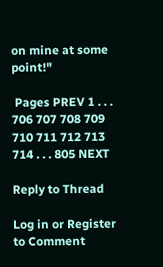on mine at some point!"

 Pages PREV 1 . . . 706 707 708 709 710 711 712 713 714 . . . 805 NEXT

Reply to Thread

Log in or Register to Comment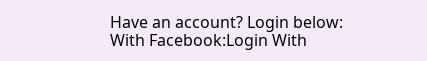Have an account? Login below:
With Facebook:Login With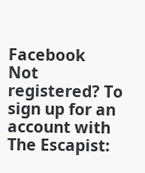Facebook
Not registered? To sign up for an account with The Escapist: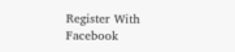Register With Facebook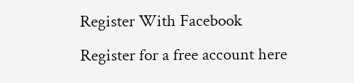Register With Facebook
Register for a free account here